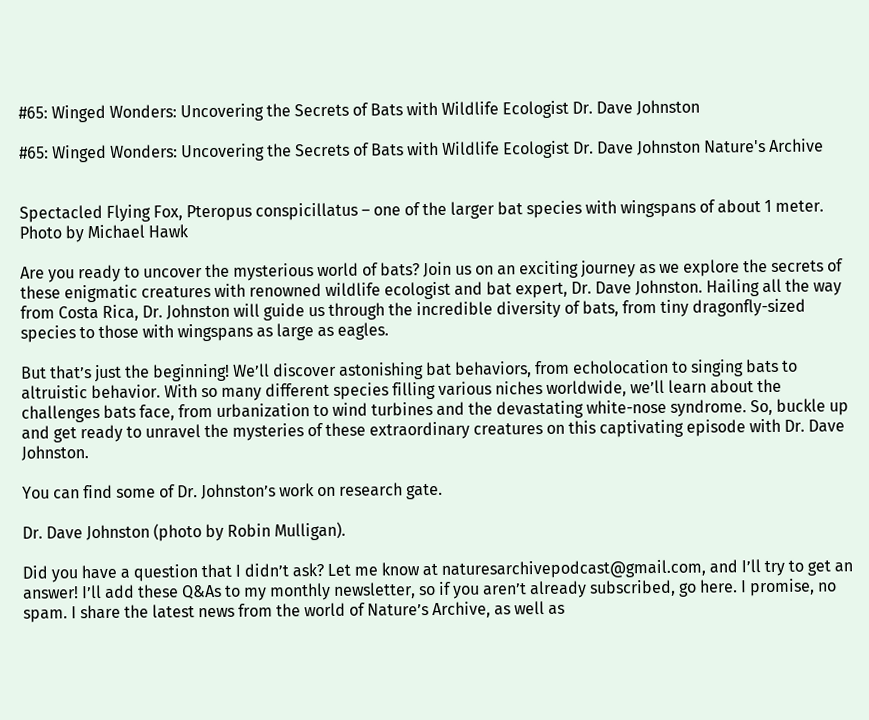#65: Winged Wonders: Uncovering the Secrets of Bats with Wildlife Ecologist Dr. Dave Johnston

#65: Winged Wonders: Uncovering the Secrets of Bats with Wildlife Ecologist Dr. Dave Johnston Nature's Archive


Spectacled Flying Fox, Pteropus conspicillatus – one of the larger bat species with wingspans of about 1 meter. Photo by Michael Hawk

Are you ready to uncover the mysterious world of bats? Join us on an exciting journey as we explore the secrets of these enigmatic creatures with renowned wildlife ecologist and bat expert, Dr. Dave Johnston. Hailing all the way from Costa Rica, Dr. Johnston will guide us through the incredible diversity of bats, from tiny dragonfly-sized species to those with wingspans as large as eagles.

But that’s just the beginning! We’ll discover astonishing bat behaviors, from echolocation to singing bats to altruistic behavior. With so many different species filling various niches worldwide, we’ll learn about the challenges bats face, from urbanization to wind turbines and the devastating white-nose syndrome. So, buckle up and get ready to unravel the mysteries of these extraordinary creatures on this captivating episode with Dr. Dave Johnston.

You can find some of Dr. Johnston’s work on research gate.

Dr. Dave Johnston (photo by Robin Mulligan).

Did you have a question that I didn’t ask? Let me know at naturesarchivepodcast@gmail.com, and I’ll try to get an answer! I’ll add these Q&As to my monthly newsletter, so if you aren’t already subscribed, go here. I promise, no spam. I share the latest news from the world of Nature’s Archive, as well as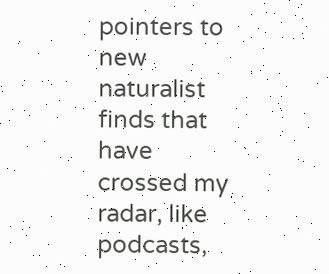pointers to new naturalist finds that have crossed my radar, like podcasts,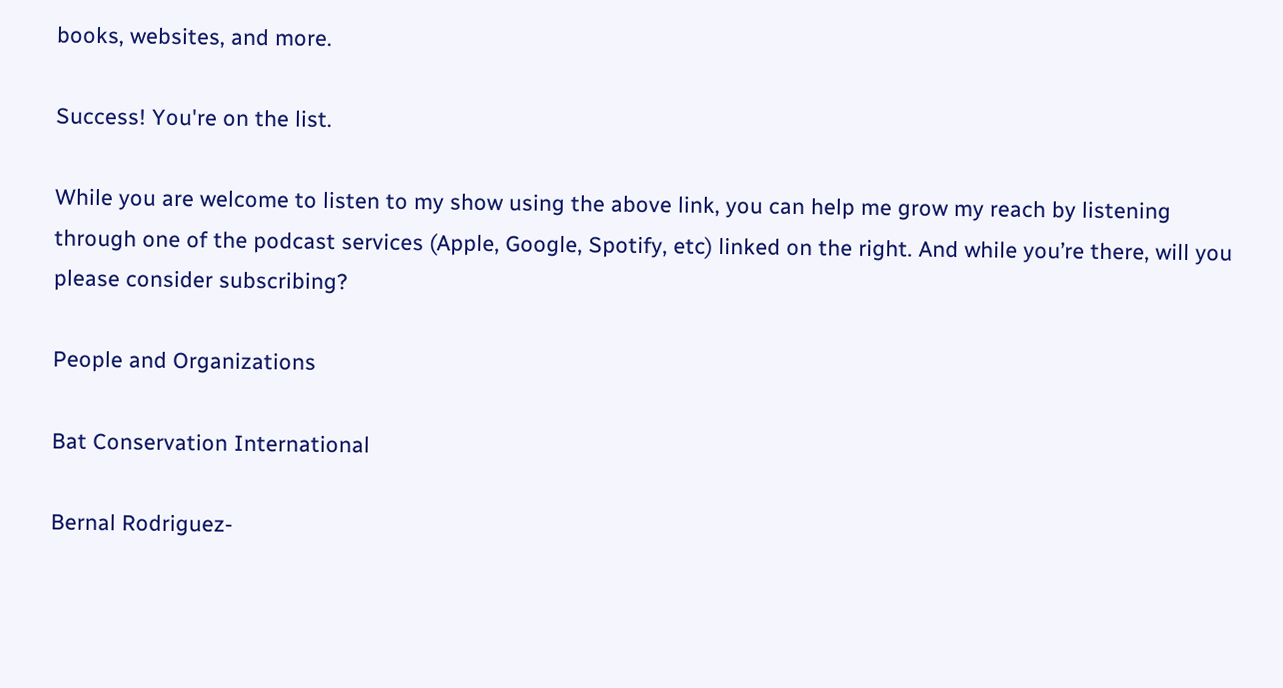books, websites, and more.

Success! You're on the list.

While you are welcome to listen to my show using the above link, you can help me grow my reach by listening through one of the podcast services (Apple, Google, Spotify, etc) linked on the right. And while you’re there, will you please consider subscribing?

People and Organizations

Bat Conservation International

Bernal Rodriguez-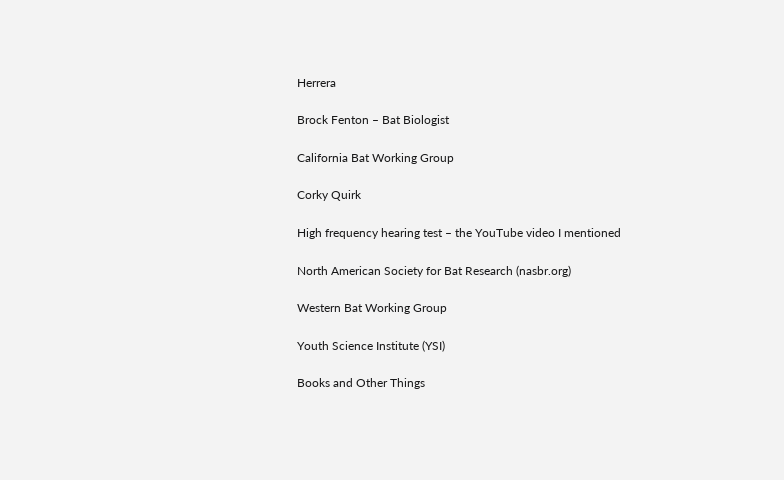Herrera

Brock Fenton – Bat Biologist

California Bat Working Group

Corky Quirk

High frequency hearing test – the YouTube video I mentioned

North American Society for Bat Research (nasbr.org)

Western Bat Working Group

Youth Science Institute (YSI)

Books and Other Things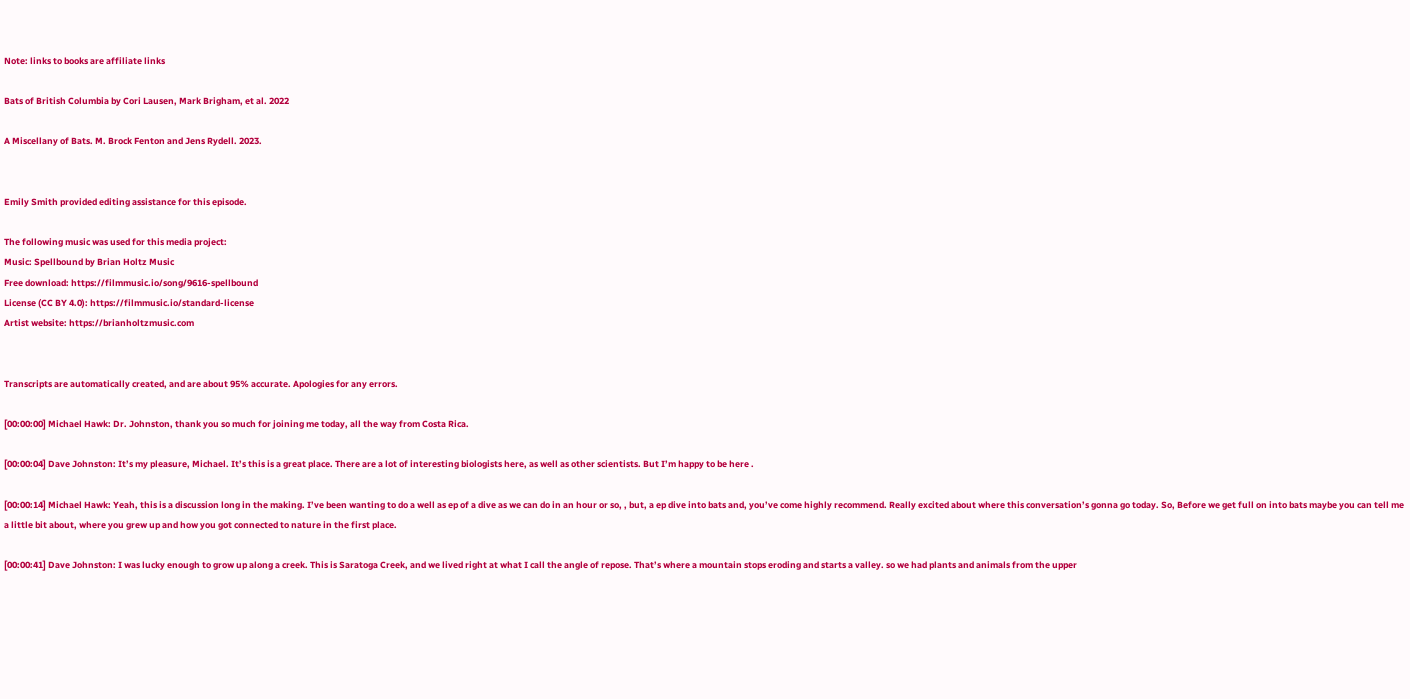Note: links to books are affiliate links

Bats of British Columbia by Cori Lausen, Mark Brigham, et al. 2022

A Miscellany of Bats. M. Brock Fenton and Jens Rydell. 2023.


Emily Smith provided editing assistance for this episode.

The following music was used for this media project:
Music: Spellbound by Brian Holtz Music
Free download: https://filmmusic.io/song/9616-spellbound
License (CC BY 4.0): https://filmmusic.io/standard-license
Artist website: https://brianholtzmusic.com


Transcripts are automatically created, and are about 95% accurate. Apologies for any errors.

[00:00:00] Michael Hawk: Dr. Johnston, thank you so much for joining me today, all the way from Costa Rica.

[00:00:04] Dave Johnston: It’s my pleasure, Michael. It’s this is a great place. There are a lot of interesting biologists here, as well as other scientists. But I’m happy to be here .

[00:00:14] Michael Hawk: Yeah, this is a discussion long in the making. I’ve been wanting to do a well as ep of a dive as we can do in an hour or so, , but, a ep dive into bats and, you’ve come highly recommend. Really excited about where this conversation’s gonna go today. So, Before we get full on into bats maybe you can tell me a little bit about, where you grew up and how you got connected to nature in the first place.

[00:00:41] Dave Johnston: I was lucky enough to grow up along a creek. This is Saratoga Creek, and we lived right at what I call the angle of repose. That’s where a mountain stops eroding and starts a valley. so we had plants and animals from the upper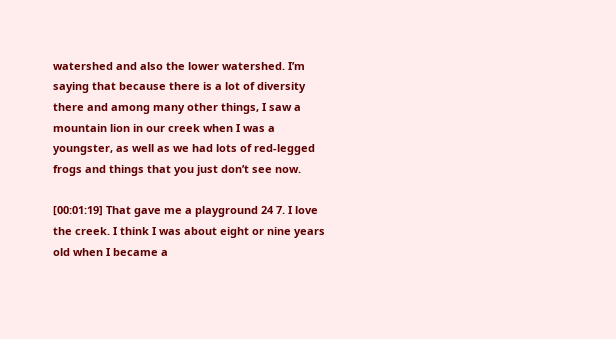watershed and also the lower watershed. I’m saying that because there is a lot of diversity there and among many other things, I saw a mountain lion in our creek when I was a youngster, as well as we had lots of red-legged frogs and things that you just don’t see now.

[00:01:19] That gave me a playground 24 7. I love the creek. I think I was about eight or nine years old when I became a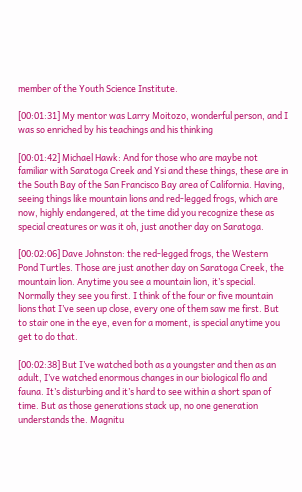member of the Youth Science Institute.

[00:01:31] My mentor was Larry Moitozo, wonderful person, and I was so enriched by his teachings and his thinking

[00:01:42] Michael Hawk: And for those who are maybe not familiar with Saratoga Creek and Ysi and these things, these are in the South Bay of the San Francisco Bay area of California. Having, seeing things like mountain lions and red-legged frogs, which are now, highly endangered, at the time did you recognize these as special creatures or was it oh, just another day on Saratoga.

[00:02:06] Dave Johnston: the red-legged frogs, the Western Pond Turtles. Those are just another day on Saratoga Creek, the mountain lion. Anytime you see a mountain lion, it’s special. Normally they see you first. I think of the four or five mountain lions that I’ve seen up close, every one of them saw me first. But to stair one in the eye, even for a moment, is special anytime you get to do that.

[00:02:38] But I’ve watched both as a youngster and then as an adult, I’ve watched enormous changes in our biological flo and fauna. It’s disturbing and it’s hard to see within a short span of time. But as those generations stack up, no one generation understands the. Magnitu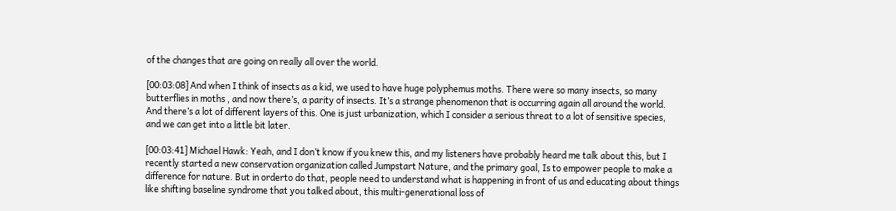of the changes that are going on really all over the world.

[00:03:08] And when I think of insects as a kid, we used to have huge polyphemus moths. There were so many insects, so many butterflies in moths , and now there’s, a parity of insects. It’s a strange phenomenon that is occurring again all around the world. And there’s a lot of different layers of this. One is just urbanization, which I consider a serious threat to a lot of sensitive species, and we can get into a little bit later.

[00:03:41] Michael Hawk: Yeah, and I don’t know if you knew this, and my listeners have probably heard me talk about this, but I recently started a new conservation organization called Jumpstart Nature, and the primary goal, Is to empower people to make a difference for nature. But in orderto do that, people need to understand what is happening in front of us and educating about things like shifting baseline syndrome that you talked about, this multi-generational loss of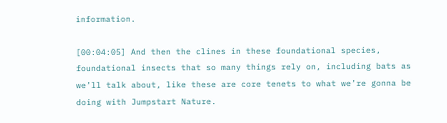information.

[00:04:05] And then the clines in these foundational species, foundational insects that so many things rely on, including bats as we’ll talk about, like these are core tenets to what we’re gonna be doing with Jumpstart Nature.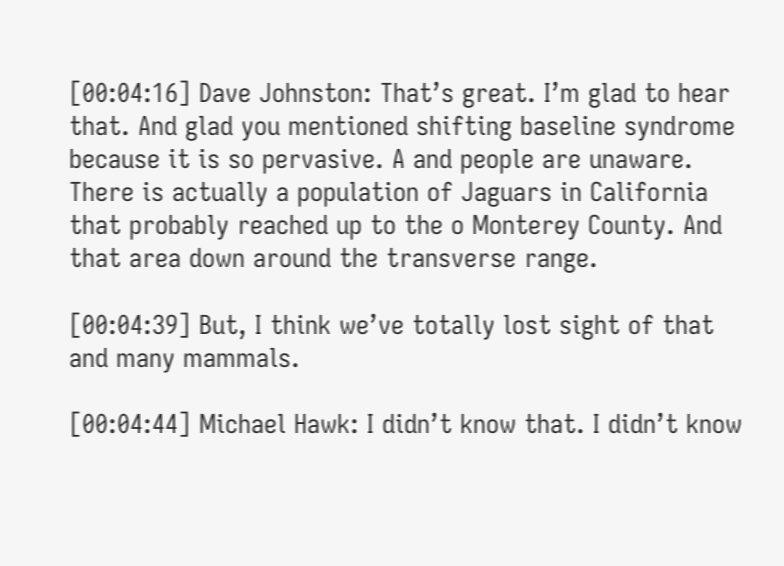[00:04:16] Dave Johnston: That’s great. I’m glad to hear that. And glad you mentioned shifting baseline syndrome because it is so pervasive. A and people are unaware. There is actually a population of Jaguars in California that probably reached up to the o Monterey County. And that area down around the transverse range.

[00:04:39] But, I think we’ve totally lost sight of that and many mammals.

[00:04:44] Michael Hawk: I didn’t know that. I didn’t know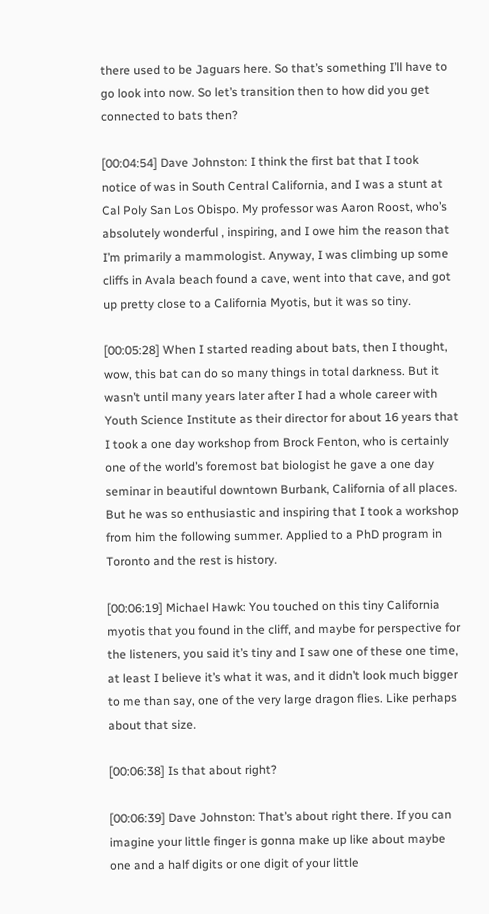there used to be Jaguars here. So that’s something I’ll have to go look into now. So let’s transition then to how did you get connected to bats then?

[00:04:54] Dave Johnston: I think the first bat that I took notice of was in South Central California, and I was a stunt at Cal Poly San Los Obispo. My professor was Aaron Roost, who’s absolutely wonderful , inspiring, and I owe him the reason that I’m primarily a mammologist. Anyway, I was climbing up some cliffs in Avala beach found a cave, went into that cave, and got up pretty close to a California Myotis, but it was so tiny.

[00:05:28] When I started reading about bats, then I thought, wow, this bat can do so many things in total darkness. But it wasn’t until many years later after I had a whole career with Youth Science Institute as their director for about 16 years that I took a one day workshop from Brock Fenton, who is certainly one of the world’s foremost bat biologist he gave a one day seminar in beautiful downtown Burbank, California of all places. But he was so enthusiastic and inspiring that I took a workshop from him the following summer. Applied to a PhD program in Toronto and the rest is history.

[00:06:19] Michael Hawk: You touched on this tiny California myotis that you found in the cliff, and maybe for perspective for the listeners, you said it’s tiny and I saw one of these one time, at least I believe it’s what it was, and it didn’t look much bigger to me than say, one of the very large dragon flies. Like perhaps about that size.

[00:06:38] Is that about right?

[00:06:39] Dave Johnston: That’s about right there. If you can imagine your little finger is gonna make up like about maybe one and a half digits or one digit of your little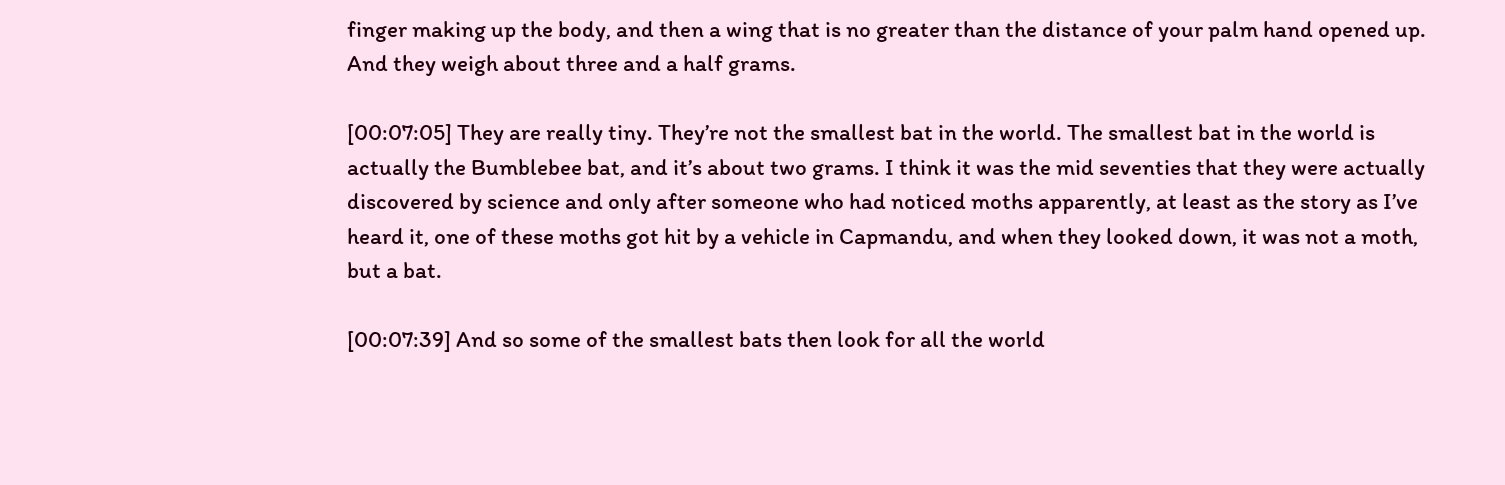finger making up the body, and then a wing that is no greater than the distance of your palm hand opened up. And they weigh about three and a half grams.

[00:07:05] They are really tiny. They’re not the smallest bat in the world. The smallest bat in the world is actually the Bumblebee bat, and it’s about two grams. I think it was the mid seventies that they were actually discovered by science and only after someone who had noticed moths apparently, at least as the story as I’ve heard it, one of these moths got hit by a vehicle in Capmandu, and when they looked down, it was not a moth, but a bat.

[00:07:39] And so some of the smallest bats then look for all the world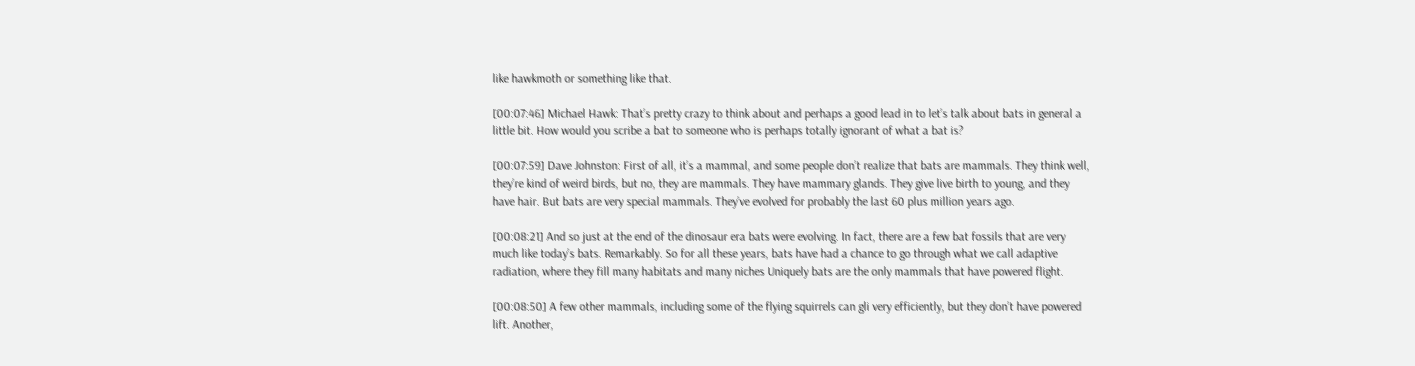like hawkmoth or something like that.

[00:07:46] Michael Hawk: That’s pretty crazy to think about and perhaps a good lead in to let’s talk about bats in general a little bit. How would you scribe a bat to someone who is perhaps totally ignorant of what a bat is?

[00:07:59] Dave Johnston: First of all, it’s a mammal, and some people don’t realize that bats are mammals. They think well, they’re kind of weird birds, but no, they are mammals. They have mammary glands. They give live birth to young, and they have hair. But bats are very special mammals. They’ve evolved for probably the last 60 plus million years ago.

[00:08:21] And so just at the end of the dinosaur era bats were evolving. In fact, there are a few bat fossils that are very much like today’s bats. Remarkably. So for all these years, bats have had a chance to go through what we call adaptive radiation, where they fill many habitats and many niches Uniquely bats are the only mammals that have powered flight.

[00:08:50] A few other mammals, including some of the flying squirrels can gli very efficiently, but they don’t have powered lift. Another,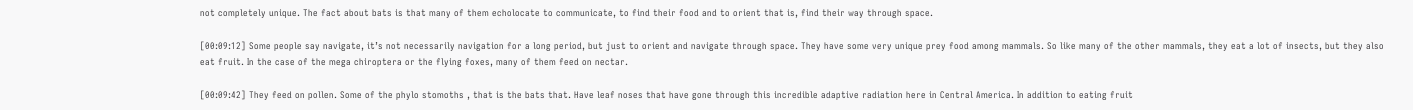not completely unique. The fact about bats is that many of them echolocate to communicate, to find their food and to orient that is, find their way through space.

[00:09:12] Some people say navigate, it’s not necessarily navigation for a long period, but just to orient and navigate through space. They have some very unique prey food among mammals. So like many of the other mammals, they eat a lot of insects, but they also eat fruit. In the case of the mega chiroptera or the flying foxes, many of them feed on nectar.

[00:09:42] They feed on pollen. Some of the phylo stomoths , that is the bats that. Have leaf noses that have gone through this incredible adaptive radiation here in Central America. In addition to eating fruit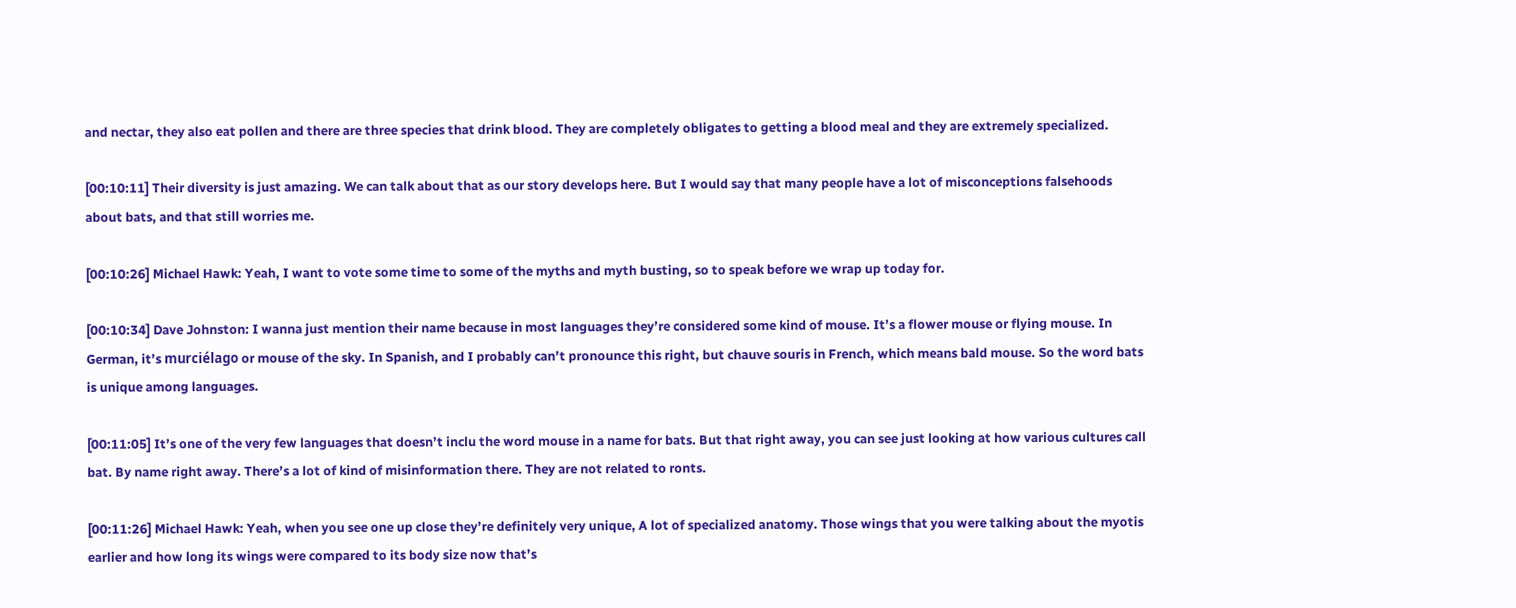and nectar, they also eat pollen and there are three species that drink blood. They are completely obligates to getting a blood meal and they are extremely specialized.

[00:10:11] Their diversity is just amazing. We can talk about that as our story develops here. But I would say that many people have a lot of misconceptions falsehoods about bats, and that still worries me.

[00:10:26] Michael Hawk: Yeah, I want to vote some time to some of the myths and myth busting, so to speak before we wrap up today for.

[00:10:34] Dave Johnston: I wanna just mention their name because in most languages they’re considered some kind of mouse. It’s a flower mouse or flying mouse. In German, it’s murciélago or mouse of the sky. In Spanish, and I probably can’t pronounce this right, but chauve souris in French, which means bald mouse. So the word bats is unique among languages.

[00:11:05] It’s one of the very few languages that doesn’t inclu the word mouse in a name for bats. But that right away, you can see just looking at how various cultures call bat. By name right away. There’s a lot of kind of misinformation there. They are not related to ronts.

[00:11:26] Michael Hawk: Yeah, when you see one up close they’re definitely very unique, A lot of specialized anatomy. Those wings that you were talking about the myotis earlier and how long its wings were compared to its body size now that’s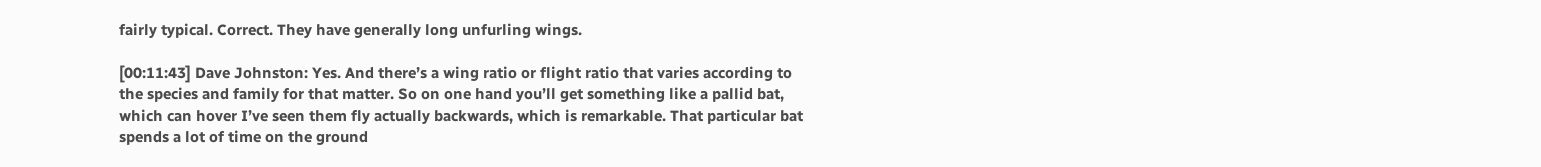fairly typical. Correct. They have generally long unfurling wings.

[00:11:43] Dave Johnston: Yes. And there’s a wing ratio or flight ratio that varies according to the species and family for that matter. So on one hand you’ll get something like a pallid bat, which can hover I’ve seen them fly actually backwards, which is remarkable. That particular bat spends a lot of time on the ground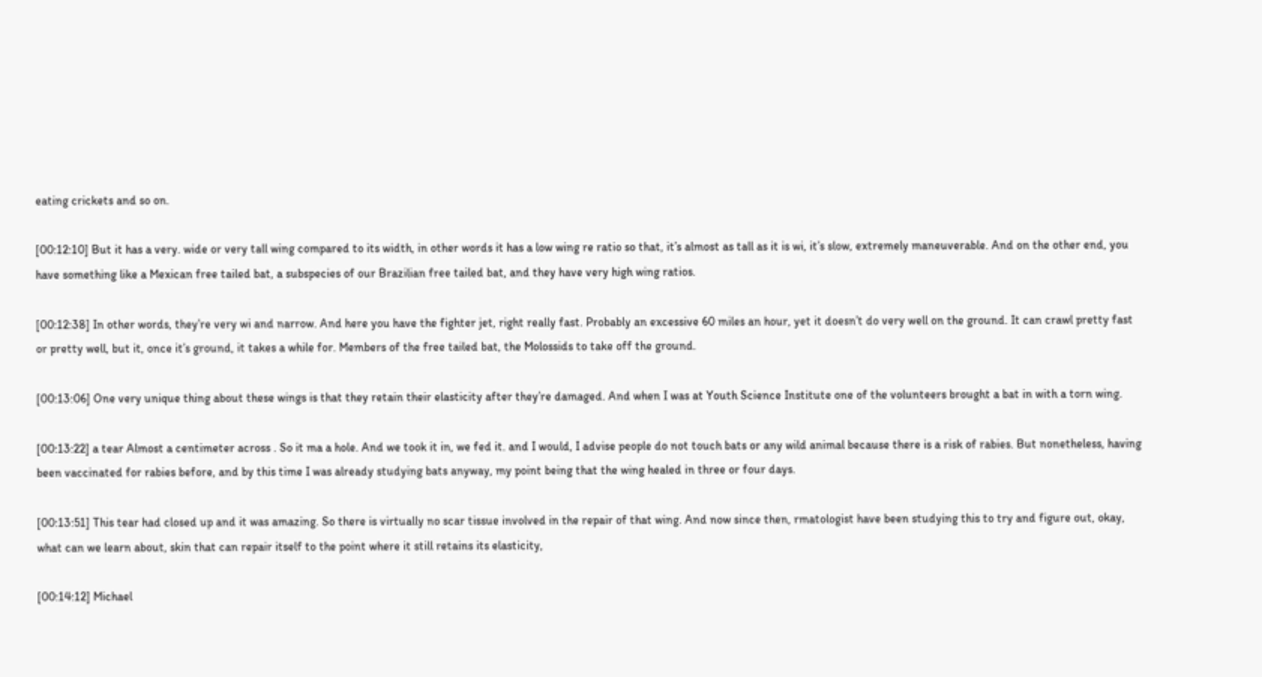eating crickets and so on.

[00:12:10] But it has a very. wide or very tall wing compared to its width, in other words it has a low wing re ratio so that, it’s almost as tall as it is wi, it’s slow, extremely maneuverable. And on the other end, you have something like a Mexican free tailed bat, a subspecies of our Brazilian free tailed bat, and they have very high wing ratios.

[00:12:38] In other words, they’re very wi and narrow. And here you have the fighter jet, right really fast. Probably an excessive 60 miles an hour, yet it doesn’t do very well on the ground. It can crawl pretty fast or pretty well, but it, once it’s ground, it takes a while for. Members of the free tailed bat, the Molossids to take off the ground.

[00:13:06] One very unique thing about these wings is that they retain their elasticity after they’re damaged. And when I was at Youth Science Institute one of the volunteers brought a bat in with a torn wing.

[00:13:22] a tear Almost a centimeter across . So it ma a hole. And we took it in, we fed it. and I would, I advise people do not touch bats or any wild animal because there is a risk of rabies. But nonetheless, having been vaccinated for rabies before, and by this time I was already studying bats anyway, my point being that the wing healed in three or four days.

[00:13:51] This tear had closed up and it was amazing. So there is virtually no scar tissue involved in the repair of that wing. And now since then, rmatologist have been studying this to try and figure out, okay, what can we learn about, skin that can repair itself to the point where it still retains its elasticity,

[00:14:12] Michael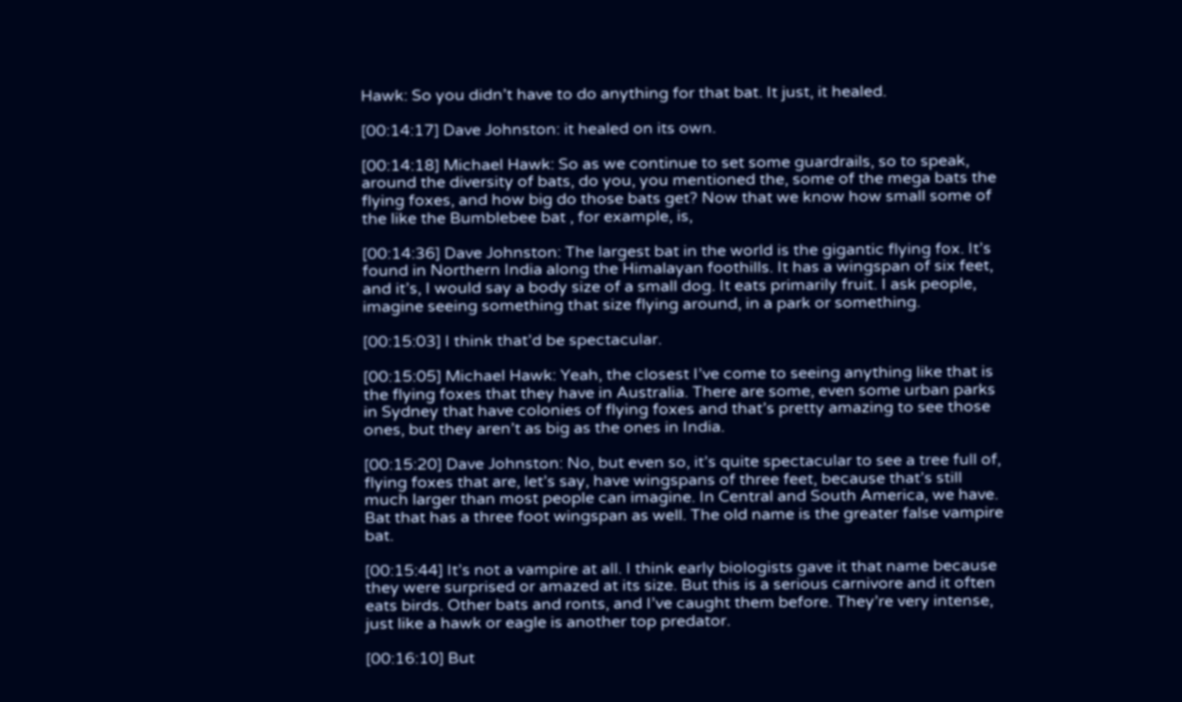Hawk: So you didn’t have to do anything for that bat. It just, it healed.

[00:14:17] Dave Johnston: it healed on its own.

[00:14:18] Michael Hawk: So as we continue to set some guardrails, so to speak, around the diversity of bats, do you, you mentioned the, some of the mega bats the flying foxes, and how big do those bats get? Now that we know how small some of the like the Bumblebee bat , for example, is,

[00:14:36] Dave Johnston: The largest bat in the world is the gigantic flying fox. It’s found in Northern India along the Himalayan foothills. It has a wingspan of six feet, and it’s, I would say a body size of a small dog. It eats primarily fruit. I ask people, imagine seeing something that size flying around, in a park or something.

[00:15:03] I think that’d be spectacular.

[00:15:05] Michael Hawk: Yeah, the closest I’ve come to seeing anything like that is the flying foxes that they have in Australia. There are some, even some urban parks in Sydney that have colonies of flying foxes and that’s pretty amazing to see those ones, but they aren’t as big as the ones in India.

[00:15:20] Dave Johnston: No, but even so, it’s quite spectacular to see a tree full of, flying foxes that are, let’s say, have wingspans of three feet, because that’s still much larger than most people can imagine. In Central and South America, we have. Bat that has a three foot wingspan as well. The old name is the greater false vampire bat.

[00:15:44] It’s not a vampire at all. I think early biologists gave it that name because they were surprised or amazed at its size. But this is a serious carnivore and it often eats birds. Other bats and ronts, and I’ve caught them before. They’re very intense, just like a hawk or eagle is another top predator.

[00:16:10] But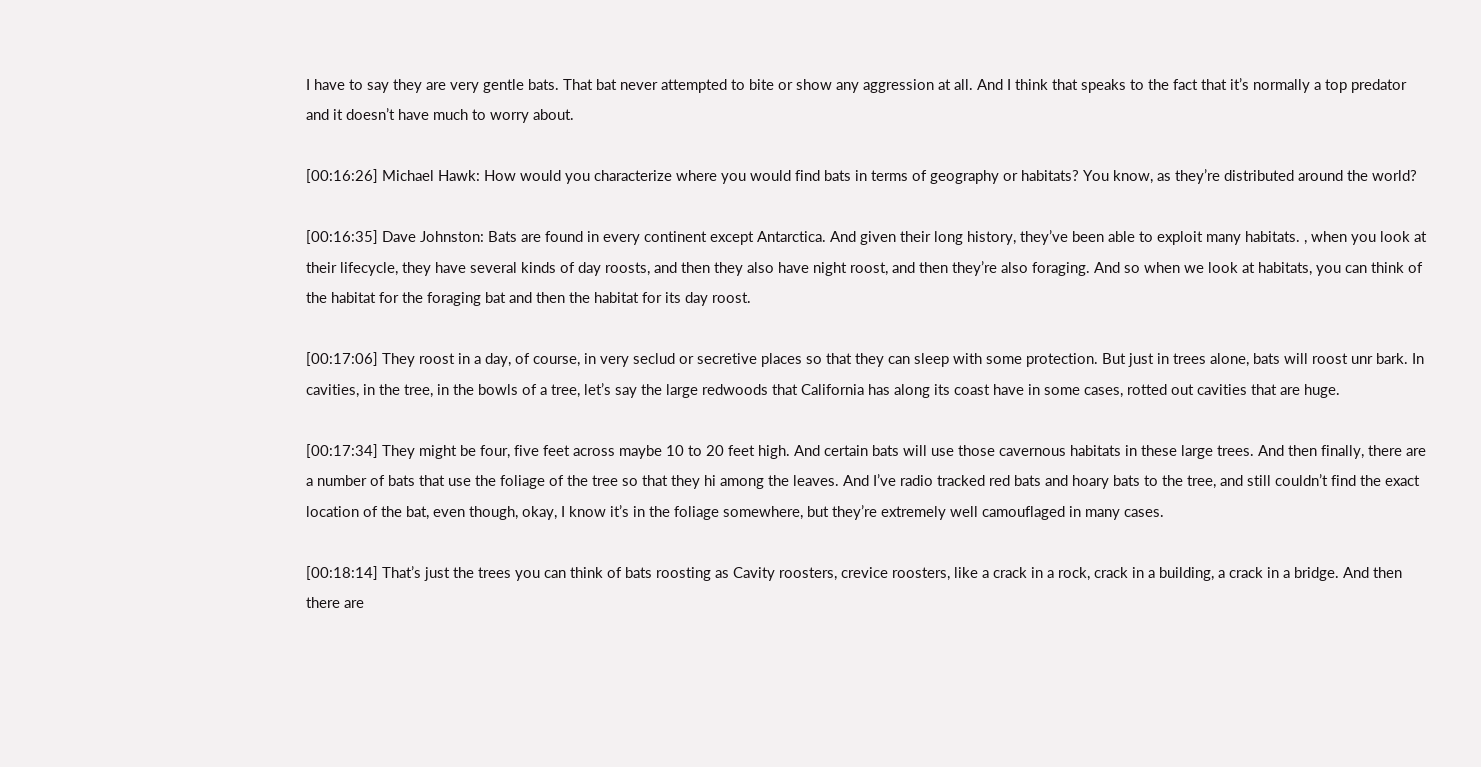I have to say they are very gentle bats. That bat never attempted to bite or show any aggression at all. And I think that speaks to the fact that it’s normally a top predator and it doesn’t have much to worry about.

[00:16:26] Michael Hawk: How would you characterize where you would find bats in terms of geography or habitats? You know, as they’re distributed around the world?

[00:16:35] Dave Johnston: Bats are found in every continent except Antarctica. And given their long history, they’ve been able to exploit many habitats. , when you look at their lifecycle, they have several kinds of day roosts, and then they also have night roost, and then they’re also foraging. And so when we look at habitats, you can think of the habitat for the foraging bat and then the habitat for its day roost.

[00:17:06] They roost in a day, of course, in very seclud or secretive places so that they can sleep with some protection. But just in trees alone, bats will roost unr bark. In cavities, in the tree, in the bowls of a tree, let’s say the large redwoods that California has along its coast have in some cases, rotted out cavities that are huge.

[00:17:34] They might be four, five feet across maybe 10 to 20 feet high. And certain bats will use those cavernous habitats in these large trees. And then finally, there are a number of bats that use the foliage of the tree so that they hi among the leaves. And I’ve radio tracked red bats and hoary bats to the tree, and still couldn’t find the exact location of the bat, even though, okay, I know it’s in the foliage somewhere, but they’re extremely well camouflaged in many cases.

[00:18:14] That’s just the trees you can think of bats roosting as Cavity roosters, crevice roosters, like a crack in a rock, crack in a building, a crack in a bridge. And then there are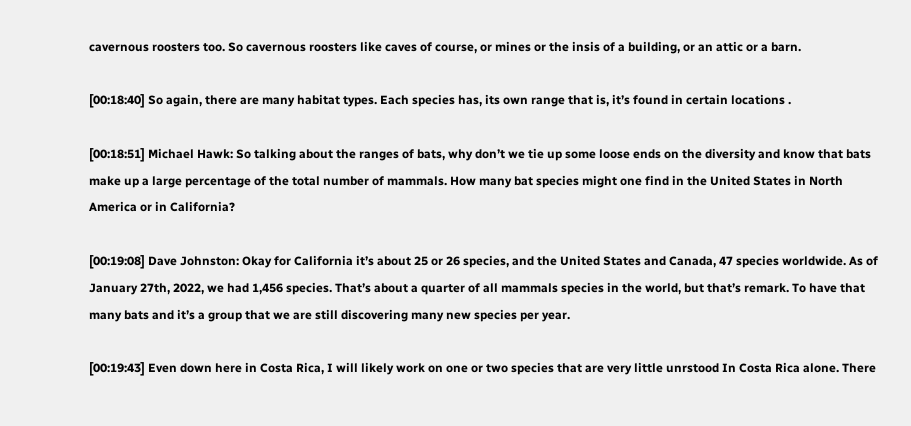cavernous roosters too. So cavernous roosters like caves of course, or mines or the insis of a building, or an attic or a barn.

[00:18:40] So again, there are many habitat types. Each species has, its own range that is, it’s found in certain locations .

[00:18:51] Michael Hawk: So talking about the ranges of bats, why don’t we tie up some loose ends on the diversity and know that bats make up a large percentage of the total number of mammals. How many bat species might one find in the United States in North America or in California?

[00:19:08] Dave Johnston: Okay for California it’s about 25 or 26 species, and the United States and Canada, 47 species worldwide. As of January 27th, 2022, we had 1,456 species. That’s about a quarter of all mammals species in the world, but that’s remark. To have that many bats and it’s a group that we are still discovering many new species per year.

[00:19:43] Even down here in Costa Rica, I will likely work on one or two species that are very little unrstood In Costa Rica alone. There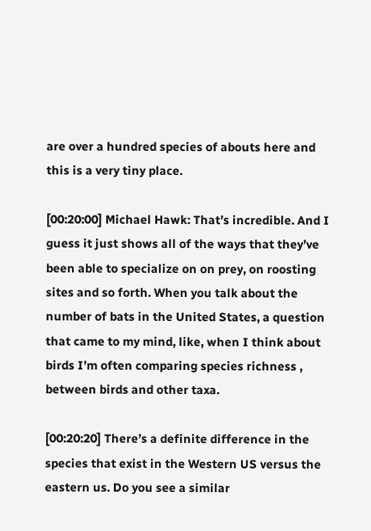are over a hundred species of abouts here and this is a very tiny place.

[00:20:00] Michael Hawk: That’s incredible. And I guess it just shows all of the ways that they’ve been able to specialize on on prey, on roosting sites and so forth. When you talk about the number of bats in the United States, a question that came to my mind, like, when I think about birds I’m often comparing species richness , between birds and other taxa.

[00:20:20] There’s a definite difference in the species that exist in the Western US versus the eastern us. Do you see a similar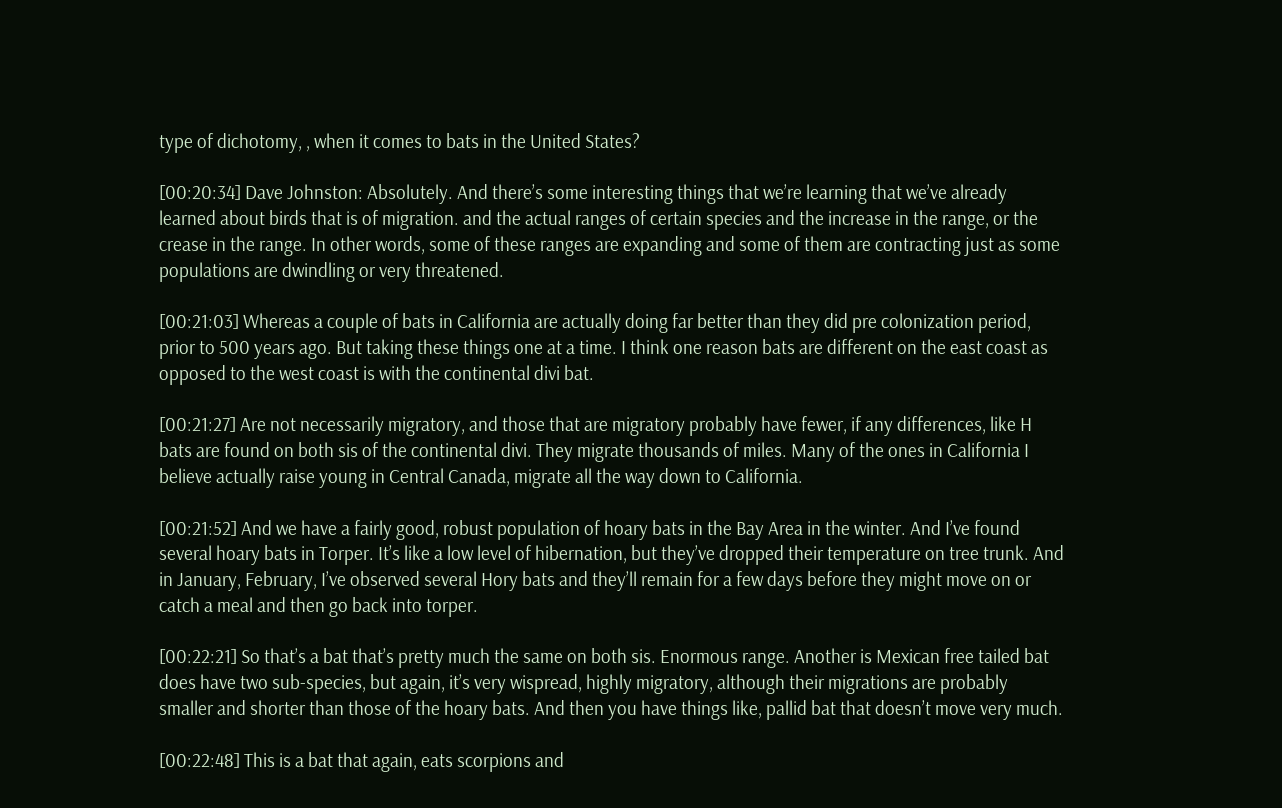type of dichotomy, , when it comes to bats in the United States?

[00:20:34] Dave Johnston: Absolutely. And there’s some interesting things that we’re learning that we’ve already learned about birds that is of migration. and the actual ranges of certain species and the increase in the range, or the crease in the range. In other words, some of these ranges are expanding and some of them are contracting just as some populations are dwindling or very threatened.

[00:21:03] Whereas a couple of bats in California are actually doing far better than they did pre colonization period, prior to 500 years ago. But taking these things one at a time. I think one reason bats are different on the east coast as opposed to the west coast is with the continental divi bat.

[00:21:27] Are not necessarily migratory, and those that are migratory probably have fewer, if any differences, like H bats are found on both sis of the continental divi. They migrate thousands of miles. Many of the ones in California I believe actually raise young in Central Canada, migrate all the way down to California.

[00:21:52] And we have a fairly good, robust population of hoary bats in the Bay Area in the winter. And I’ve found several hoary bats in Torper. It’s like a low level of hibernation, but they’ve dropped their temperature on tree trunk. And in January, February, I’ve observed several Hory bats and they’ll remain for a few days before they might move on or catch a meal and then go back into torper.

[00:22:21] So that’s a bat that’s pretty much the same on both sis. Enormous range. Another is Mexican free tailed bat does have two sub-species, but again, it’s very wispread, highly migratory, although their migrations are probably smaller and shorter than those of the hoary bats. And then you have things like, pallid bat that doesn’t move very much.

[00:22:48] This is a bat that again, eats scorpions and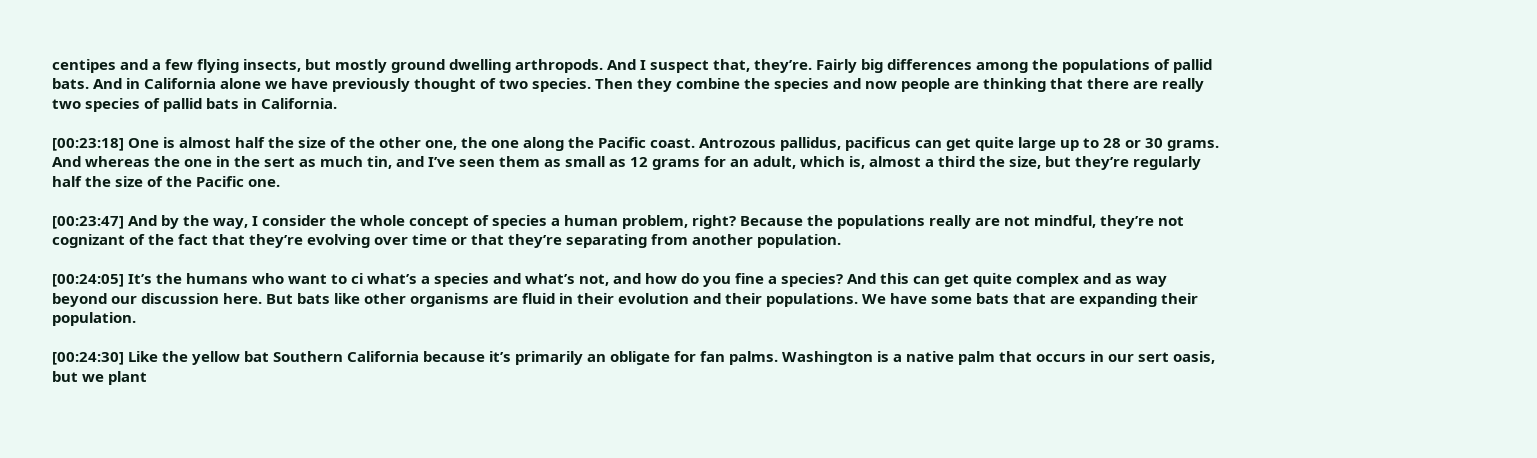centipes and a few flying insects, but mostly ground dwelling arthropods. And I suspect that, they’re. Fairly big differences among the populations of pallid bats. And in California alone we have previously thought of two species. Then they combine the species and now people are thinking that there are really two species of pallid bats in California.

[00:23:18] One is almost half the size of the other one, the one along the Pacific coast. Antrozous pallidus, pacificus can get quite large up to 28 or 30 grams. And whereas the one in the sert as much tin, and I’ve seen them as small as 12 grams for an adult, which is, almost a third the size, but they’re regularly half the size of the Pacific one.

[00:23:47] And by the way, I consider the whole concept of species a human problem, right? Because the populations really are not mindful, they’re not cognizant of the fact that they’re evolving over time or that they’re separating from another population.

[00:24:05] It’s the humans who want to ci what’s a species and what’s not, and how do you fine a species? And this can get quite complex and as way beyond our discussion here. But bats like other organisms are fluid in their evolution and their populations. We have some bats that are expanding their population.

[00:24:30] Like the yellow bat Southern California because it’s primarily an obligate for fan palms. Washington is a native palm that occurs in our sert oasis, but we plant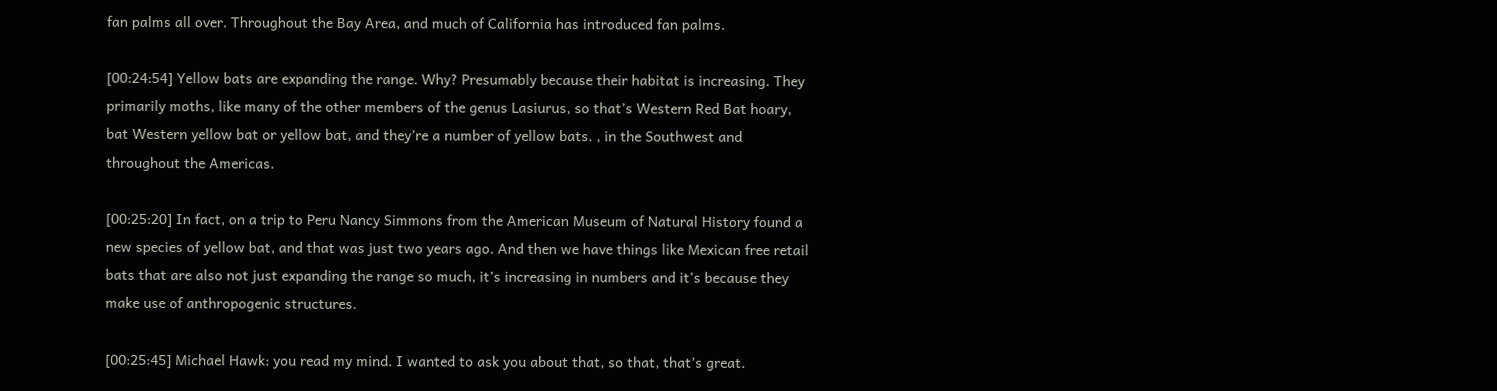fan palms all over. Throughout the Bay Area, and much of California has introduced fan palms.

[00:24:54] Yellow bats are expanding the range. Why? Presumably because their habitat is increasing. They primarily moths, like many of the other members of the genus Lasiurus, so that’s Western Red Bat hoary, bat Western yellow bat or yellow bat, and they’re a number of yellow bats. , in the Southwest and throughout the Americas.

[00:25:20] In fact, on a trip to Peru Nancy Simmons from the American Museum of Natural History found a new species of yellow bat, and that was just two years ago. And then we have things like Mexican free retail bats that are also not just expanding the range so much, it’s increasing in numbers and it’s because they make use of anthropogenic structures.

[00:25:45] Michael Hawk: you read my mind. I wanted to ask you about that, so that, that’s great.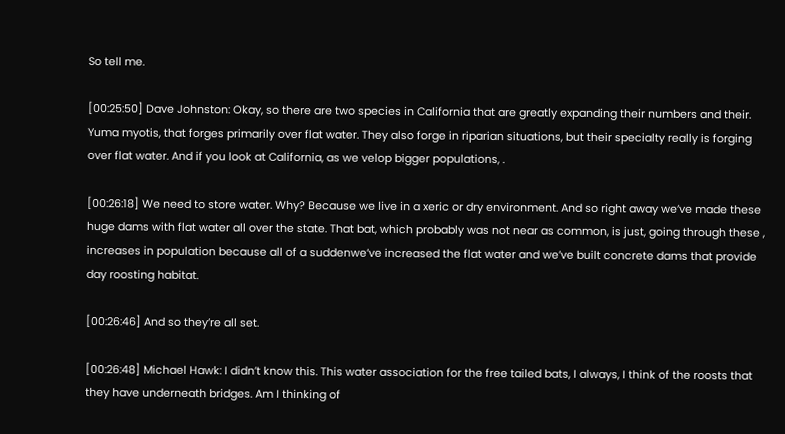So tell me.

[00:25:50] Dave Johnston: Okay, so there are two species in California that are greatly expanding their numbers and their. Yuma myotis, that forges primarily over flat water. They also forge in riparian situations, but their specialty really is forging over flat water. And if you look at California, as we velop bigger populations, .

[00:26:18] We need to store water. Why? Because we live in a xeric or dry environment. And so right away we’ve made these huge dams with flat water all over the state. That bat, which probably was not near as common, is just, going through these , increases in population because all of a suddenwe’ve increased the flat water and we’ve built concrete dams that provide day roosting habitat.

[00:26:46] And so they’re all set.

[00:26:48] Michael Hawk: I didn’t know this. This water association for the free tailed bats, I always, I think of the roosts that they have underneath bridges. Am I thinking of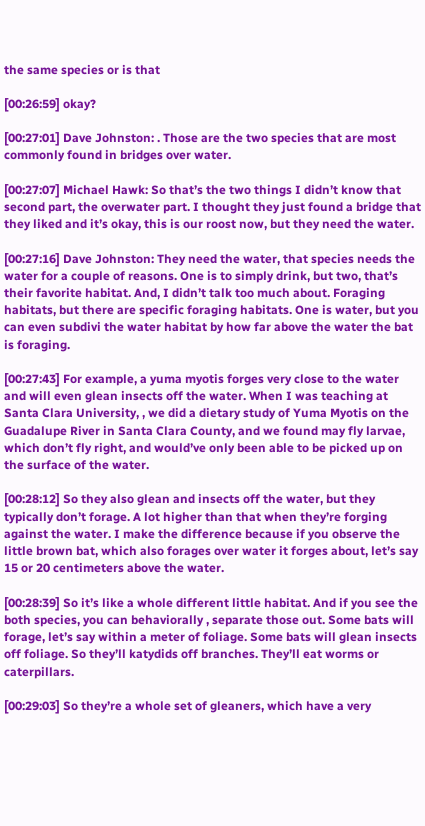the same species or is that

[00:26:59] okay?

[00:27:01] Dave Johnston: . Those are the two species that are most commonly found in bridges over water.

[00:27:07] Michael Hawk: So that’s the two things I didn’t know that second part, the overwater part. I thought they just found a bridge that they liked and it’s okay, this is our roost now, but they need the water.

[00:27:16] Dave Johnston: They need the water, that species needs the water for a couple of reasons. One is to simply drink, but two, that’s their favorite habitat. And, I didn’t talk too much about. Foraging habitats, but there are specific foraging habitats. One is water, but you can even subdivi the water habitat by how far above the water the bat is foraging.

[00:27:43] For example, a yuma myotis forges very close to the water and will even glean insects off the water. When I was teaching at Santa Clara University, , we did a dietary study of Yuma Myotis on the Guadalupe River in Santa Clara County, and we found may fly larvae, which don’t fly right, and would’ve only been able to be picked up on the surface of the water.

[00:28:12] So they also glean and insects off the water, but they typically don’t forage. A lot higher than that when they’re forging against the water. I make the difference because if you observe the little brown bat, which also forages over water it forges about, let’s say 15 or 20 centimeters above the water.

[00:28:39] So it’s like a whole different little habitat. And if you see the both species, you can behaviorally , separate those out. Some bats will forage, let’s say within a meter of foliage. Some bats will glean insects off foliage. So they’ll katydids off branches. They’ll eat worms or caterpillars.

[00:29:03] So they’re a whole set of gleaners, which have a very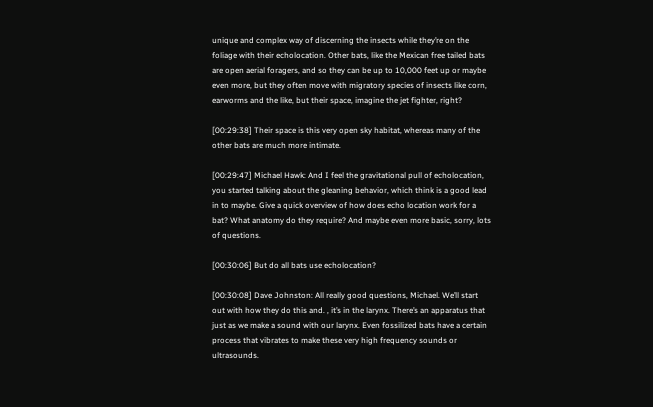unique and complex way of discerning the insects while they’re on the foliage with their echolocation. Other bats, like the Mexican free tailed bats are open aerial foragers, and so they can be up to 10,000 feet up or maybe even more, but they often move with migratory species of insects like corn, earworms and the like, but their space, imagine the jet fighter, right?

[00:29:38] Their space is this very open sky habitat, whereas many of the other bats are much more intimate.

[00:29:47] Michael Hawk: And I feel the gravitational pull of echolocation, you started talking about the gleaning behavior, which think is a good lead in to maybe. Give a quick overview of how does echo location work for a bat? What anatomy do they require? And maybe even more basic, sorry, lots of questions.

[00:30:06] But do all bats use echolocation?

[00:30:08] Dave Johnston: All really good questions, Michael. We’ll start out with how they do this and. , it’s in the larynx. There’s an apparatus that just as we make a sound with our larynx. Even fossilized bats have a certain process that vibrates to make these very high frequency sounds or ultrasounds.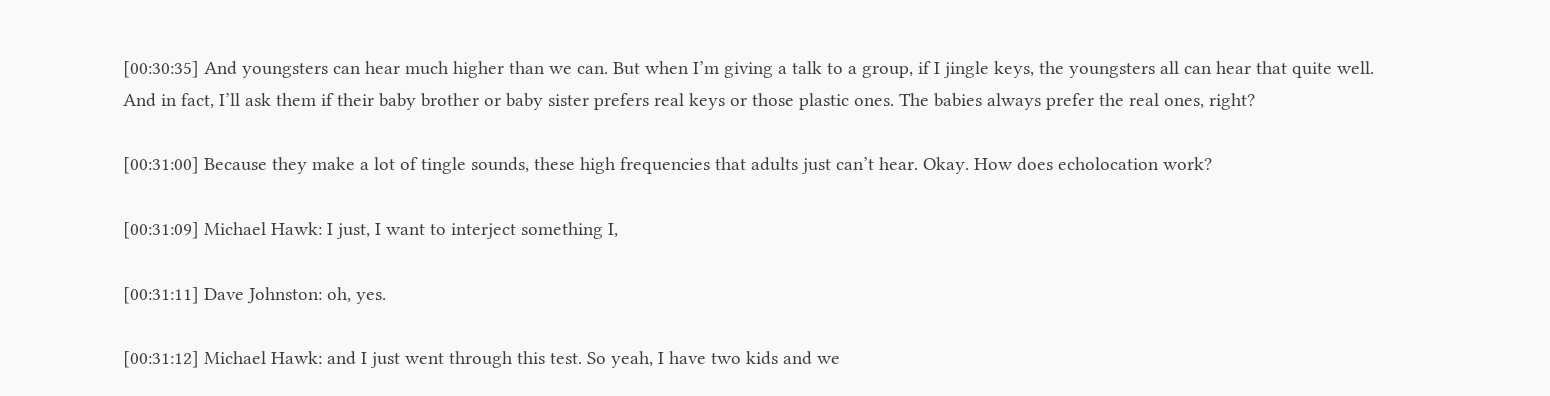[00:30:35] And youngsters can hear much higher than we can. But when I’m giving a talk to a group, if I jingle keys, the youngsters all can hear that quite well. And in fact, I’ll ask them if their baby brother or baby sister prefers real keys or those plastic ones. The babies always prefer the real ones, right?

[00:31:00] Because they make a lot of tingle sounds, these high frequencies that adults just can’t hear. Okay. How does echolocation work?

[00:31:09] Michael Hawk: I just, I want to interject something I,

[00:31:11] Dave Johnston: oh, yes.

[00:31:12] Michael Hawk: and I just went through this test. So yeah, I have two kids and we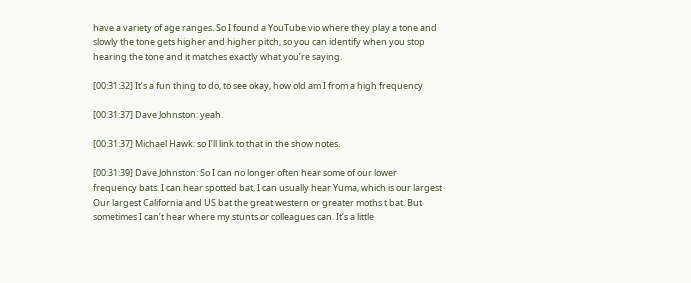have a variety of age ranges. So I found a YouTube vio where they play a tone and slowly the tone gets higher and higher pitch, so you can identify when you stop hearing the tone and it matches exactly what you’re saying.

[00:31:32] It’s a fun thing to do, to see okay, how old am I from a high frequency

[00:31:37] Dave Johnston: yeah.

[00:31:37] Michael Hawk: so I’ll link to that in the show notes.

[00:31:39] Dave Johnston: So I can no longer often hear some of our lower frequency bats. I can hear spotted bat, I can usually hear Yuma, which is our largest Our largest California and US bat the great western or greater moths t bat. But sometimes I can’t hear where my stunts or colleagues can. It’s a little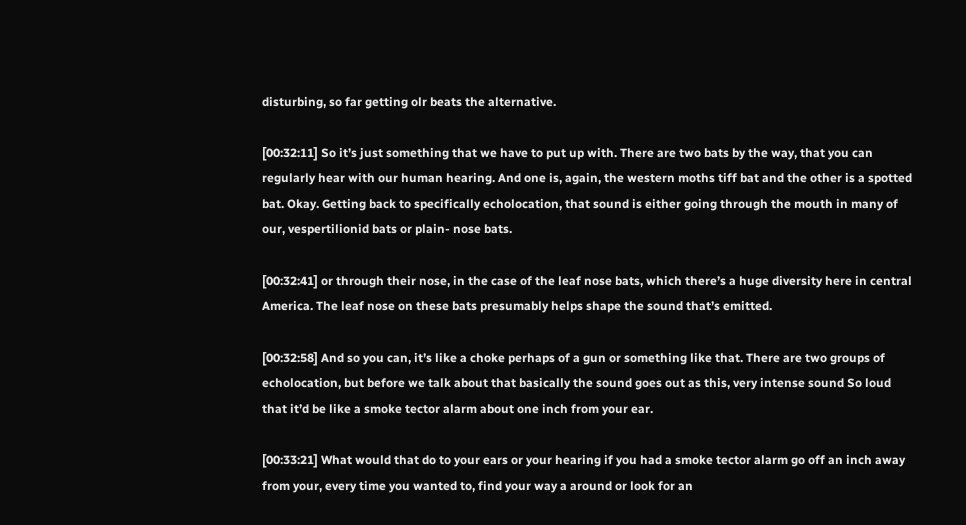disturbing, so far getting olr beats the alternative.

[00:32:11] So it’s just something that we have to put up with. There are two bats by the way, that you can regularly hear with our human hearing. And one is, again, the western moths tiff bat and the other is a spotted bat. Okay. Getting back to specifically echolocation, that sound is either going through the mouth in many of our, vespertilionid bats or plain- nose bats.

[00:32:41] or through their nose, in the case of the leaf nose bats, which there’s a huge diversity here in central America. The leaf nose on these bats presumably helps shape the sound that’s emitted.

[00:32:58] And so you can, it’s like a choke perhaps of a gun or something like that. There are two groups of echolocation, but before we talk about that basically the sound goes out as this, very intense sound So loud that it’d be like a smoke tector alarm about one inch from your ear.

[00:33:21] What would that do to your ears or your hearing if you had a smoke tector alarm go off an inch away from your, every time you wanted to, find your way a around or look for an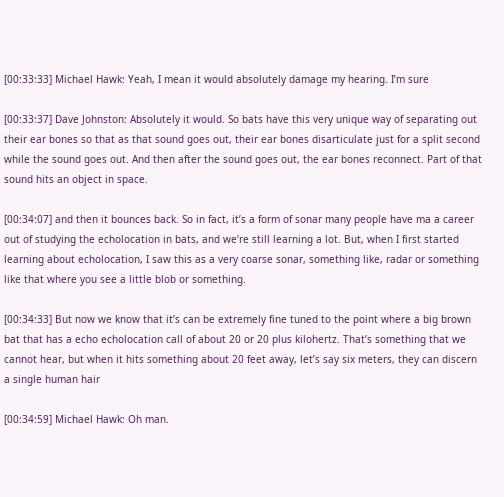[00:33:33] Michael Hawk: Yeah, I mean it would absolutely damage my hearing. I’m sure

[00:33:37] Dave Johnston: Absolutely it would. So bats have this very unique way of separating out their ear bones so that as that sound goes out, their ear bones disarticulate just for a split second while the sound goes out. And then after the sound goes out, the ear bones reconnect. Part of that sound hits an object in space.

[00:34:07] and then it bounces back. So in fact, it’s a form of sonar many people have ma a career out of studying the echolocation in bats, and we’re still learning a lot. But, when I first started learning about echolocation, I saw this as a very coarse sonar, something like, radar or something like that where you see a little blob or something.

[00:34:33] But now we know that it’s can be extremely fine tuned to the point where a big brown bat that has a echo echolocation call of about 20 or 20 plus kilohertz. That’s something that we cannot hear, but when it hits something about 20 feet away, let’s say six meters, they can discern a single human hair

[00:34:59] Michael Hawk: Oh man.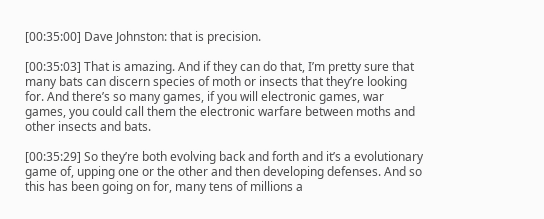[00:35:00] Dave Johnston: that is precision.

[00:35:03] That is amazing. And if they can do that, I’m pretty sure that many bats can discern species of moth or insects that they’re looking for. And there’s so many games, if you will electronic games, war games, you could call them the electronic warfare between moths and other insects and bats.

[00:35:29] So they’re both evolving back and forth and it’s a evolutionary game of, upping one or the other and then developing defenses. And so this has been going on for, many tens of millions a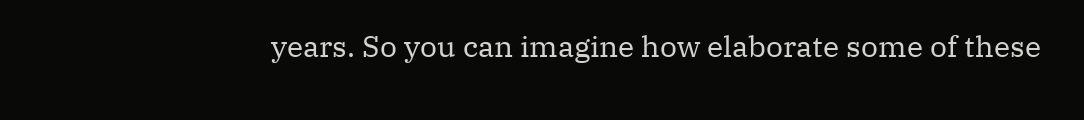years. So you can imagine how elaborate some of these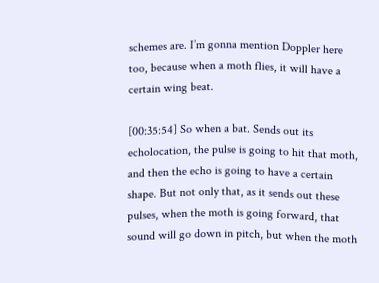schemes are. I’m gonna mention Doppler here too, because when a moth flies, it will have a certain wing beat.

[00:35:54] So when a bat. Sends out its echolocation, the pulse is going to hit that moth, and then the echo is going to have a certain shape. But not only that, as it sends out these pulses, when the moth is going forward, that sound will go down in pitch, but when the moth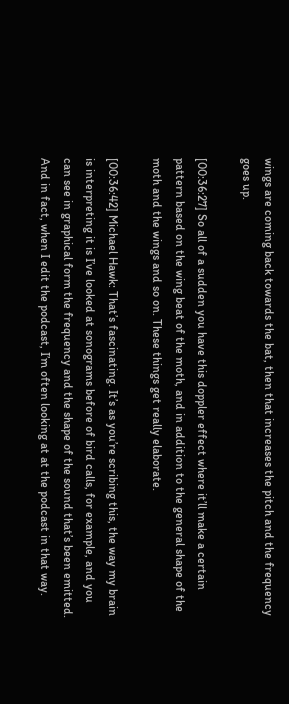wings are coming back towards the bat, then that increases the pitch and the frequency goes up.

[00:36:27] So all of a sudden you have this doppler effect where it’ll make a certain pattern based on the wing beat of the moth, and in addition to the general shape of the moth and the wings and so on. These things get really elaborate.

[00:36:42] Michael Hawk: That’s fascinating. It’s as you’re scribing this, the way my brain is interpreting it is I’ve looked at sonograms before of bird calls, for example, and you can see in graphical form the frequency and the shape of the sound that’s been emitted. And in fact, when I edit the podcast, I’m often looking at at the podcast in that way.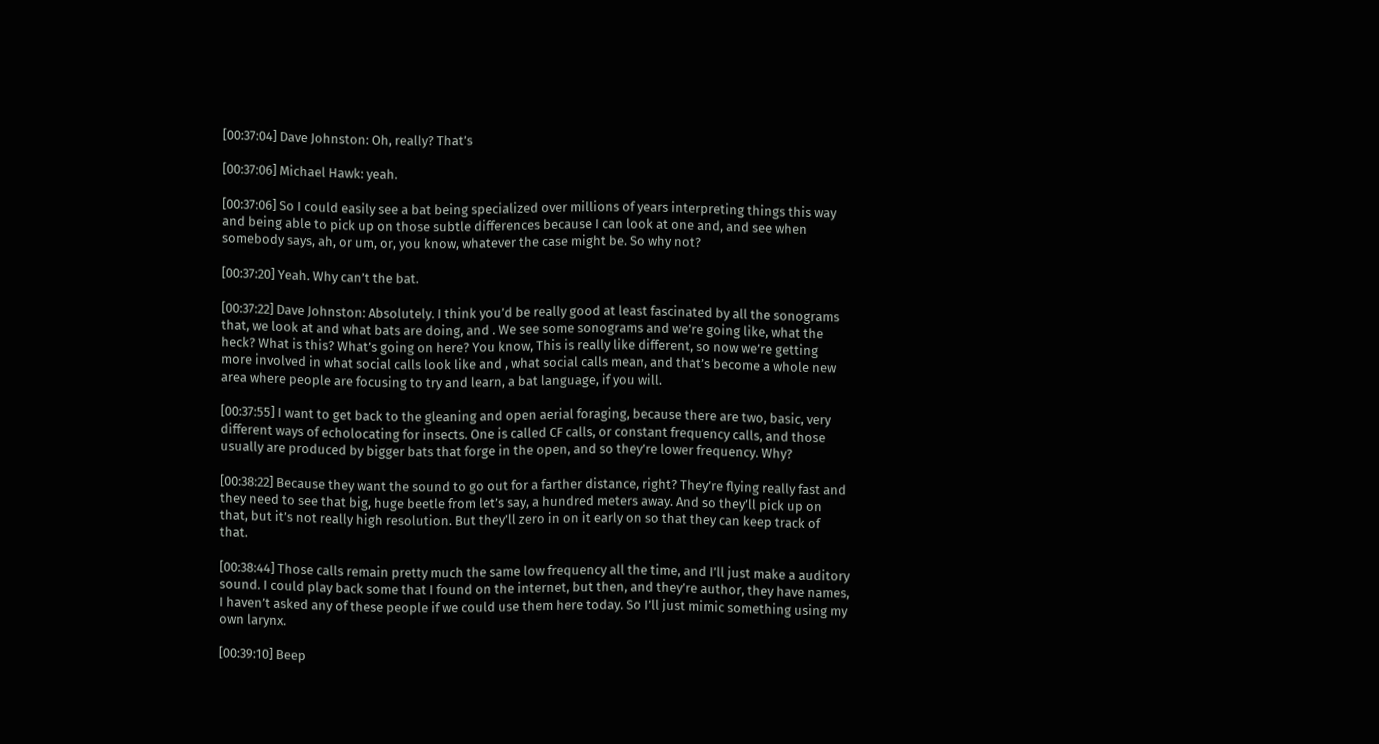[00:37:04] Dave Johnston: Oh, really? That’s

[00:37:06] Michael Hawk: yeah.

[00:37:06] So I could easily see a bat being specialized over millions of years interpreting things this way and being able to pick up on those subtle differences because I can look at one and, and see when somebody says, ah, or um, or, you know, whatever the case might be. So why not?

[00:37:20] Yeah. Why can’t the bat.

[00:37:22] Dave Johnston: Absolutely. I think you’d be really good at least fascinated by all the sonograms that, we look at and what bats are doing, and . We see some sonograms and we’re going like, what the heck? What is this? What’s going on here? You know, This is really like different, so now we’re getting more involved in what social calls look like and , what social calls mean, and that’s become a whole new area where people are focusing to try and learn, a bat language, if you will.

[00:37:55] I want to get back to the gleaning and open aerial foraging, because there are two, basic, very different ways of echolocating for insects. One is called CF calls, or constant frequency calls, and those usually are produced by bigger bats that forge in the open, and so they’re lower frequency. Why?

[00:38:22] Because they want the sound to go out for a farther distance, right? They’re flying really fast and they need to see that big, huge beetle from let’s say, a hundred meters away. And so they’ll pick up on that, but it’s not really high resolution. But they’ll zero in on it early on so that they can keep track of that.

[00:38:44] Those calls remain pretty much the same low frequency all the time, and I’ll just make a auditory sound. I could play back some that I found on the internet, but then, and they’re author, they have names, I haven’t asked any of these people if we could use them here today. So I’ll just mimic something using my own larynx.

[00:39:10] Beep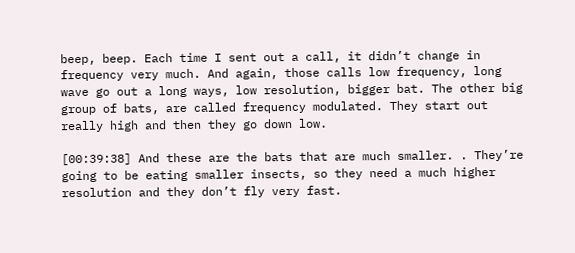beep, beep. Each time I sent out a call, it didn’t change in frequency very much. And again, those calls low frequency, long wave go out a long ways, low resolution, bigger bat. The other big group of bats, are called frequency modulated. They start out really high and then they go down low.

[00:39:38] And these are the bats that are much smaller. . They’re going to be eating smaller insects, so they need a much higher resolution and they don’t fly very fast.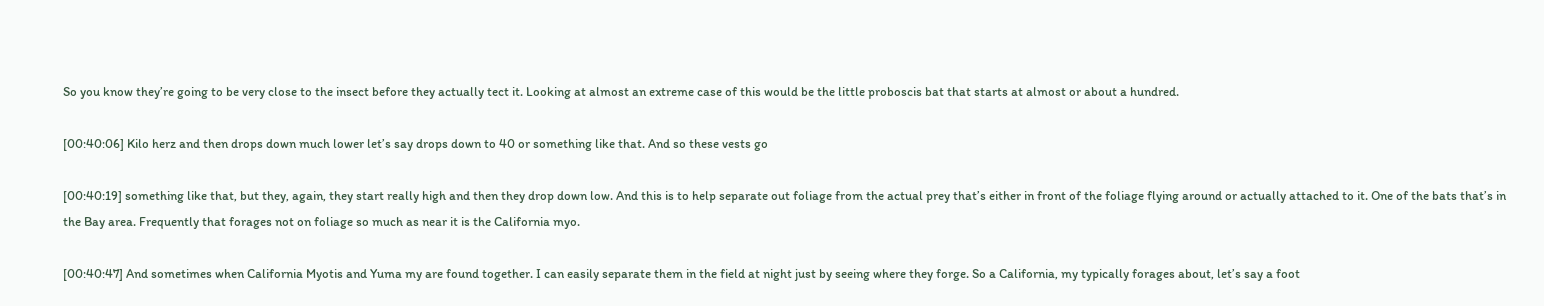So you know they’re going to be very close to the insect before they actually tect it. Looking at almost an extreme case of this would be the little proboscis bat that starts at almost or about a hundred.

[00:40:06] Kilo herz and then drops down much lower let’s say drops down to 40 or something like that. And so these vests go

[00:40:19] something like that, but they, again, they start really high and then they drop down low. And this is to help separate out foliage from the actual prey that’s either in front of the foliage flying around or actually attached to it. One of the bats that’s in the Bay area. Frequently that forages not on foliage so much as near it is the California myo.

[00:40:47] And sometimes when California Myotis and Yuma my are found together. I can easily separate them in the field at night just by seeing where they forge. So a California, my typically forages about, let’s say a foot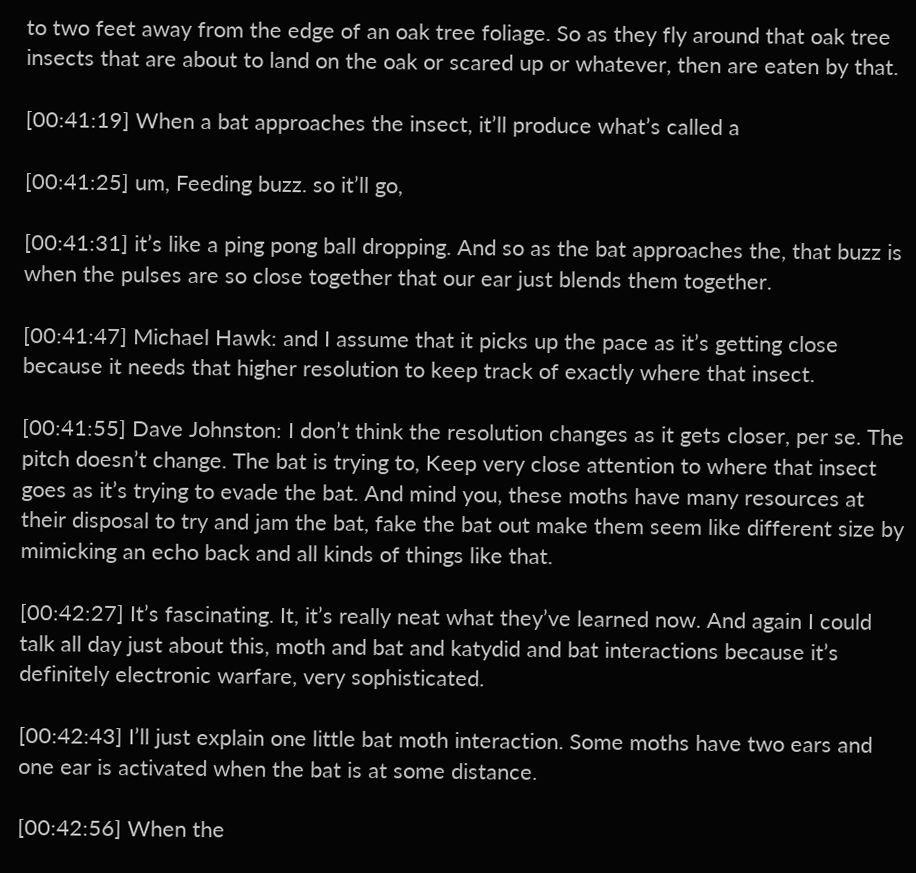to two feet away from the edge of an oak tree foliage. So as they fly around that oak tree insects that are about to land on the oak or scared up or whatever, then are eaten by that.

[00:41:19] When a bat approaches the insect, it’ll produce what’s called a

[00:41:25] um, Feeding buzz. so it’ll go,

[00:41:31] it’s like a ping pong ball dropping. And so as the bat approaches the, that buzz is when the pulses are so close together that our ear just blends them together.

[00:41:47] Michael Hawk: and I assume that it picks up the pace as it’s getting close because it needs that higher resolution to keep track of exactly where that insect.

[00:41:55] Dave Johnston: I don’t think the resolution changes as it gets closer, per se. The pitch doesn’t change. The bat is trying to, Keep very close attention to where that insect goes as it’s trying to evade the bat. And mind you, these moths have many resources at their disposal to try and jam the bat, fake the bat out make them seem like different size by mimicking an echo back and all kinds of things like that.

[00:42:27] It’s fascinating. It, it’s really neat what they’ve learned now. And again I could talk all day just about this, moth and bat and katydid and bat interactions because it’s definitely electronic warfare, very sophisticated.

[00:42:43] I’ll just explain one little bat moth interaction. Some moths have two ears and one ear is activated when the bat is at some distance.

[00:42:56] When the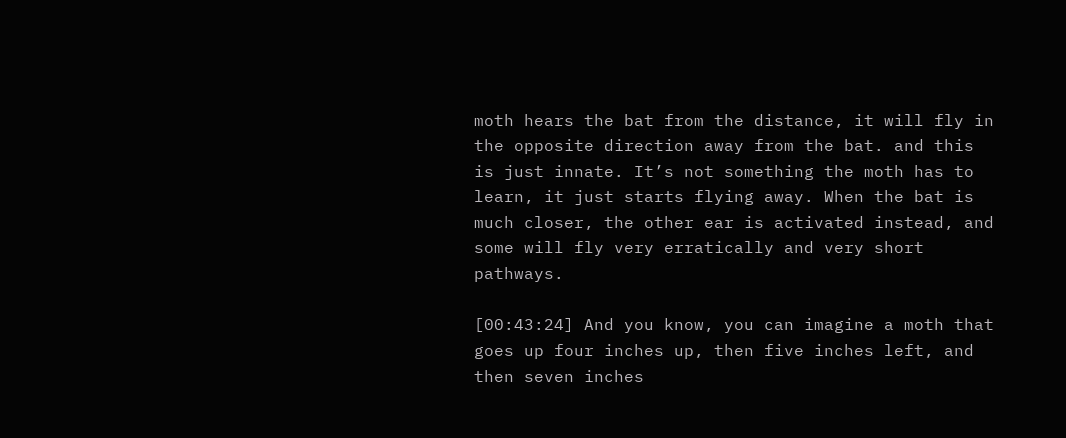moth hears the bat from the distance, it will fly in the opposite direction away from the bat. and this is just innate. It’s not something the moth has to learn, it just starts flying away. When the bat is much closer, the other ear is activated instead, and some will fly very erratically and very short pathways.

[00:43:24] And you know, you can imagine a moth that goes up four inches up, then five inches left, and then seven inches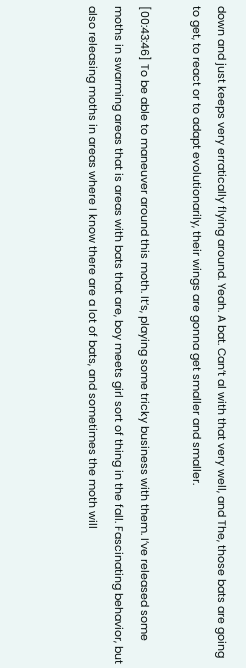down and just keeps very erratically flying around. Yeah. A bat. Can’t al with that very well, and The, those bats are going to get, to react or to adapt evolutionarily, their wings are gonna get smaller and smaller.

[00:43:46] To be able to maneuver around this moth. It’s, playing some tricky business with them. I’ve released some moths in swarming areas that is areas with bats that are, boy meets girl sort of thing in the fall. Fascinating behavior, but also releasing moths in areas where I know there are a lot of bats, and sometimes the moth will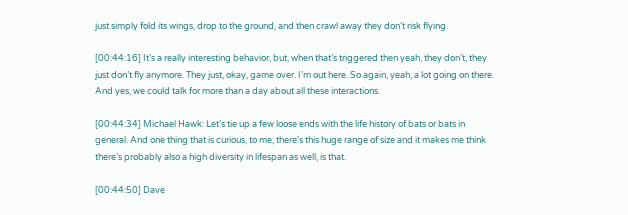just simply fold its wings, drop to the ground, and then crawl away they don’t risk flying.

[00:44:16] It’s a really interesting behavior, but, when that’s triggered then yeah, they don’t, they just don’t fly anymore. They just, okay, game over. I’m out here. So again, yeah, a lot going on there. And yes, we could talk for more than a day about all these interactions.

[00:44:34] Michael Hawk: Let’s tie up a few loose ends with the life history of bats or bats in general. And one thing that is curious, to me, there’s this huge range of size and it makes me think there’s probably also a high diversity in lifespan as well, is that.

[00:44:50] Dave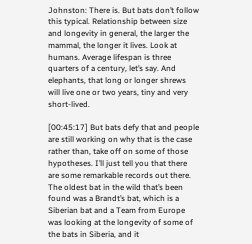Johnston: There is. But bats don’t follow this typical. Relationship between size and longevity in general, the larger the mammal, the longer it lives. Look at humans. Average lifespan is three quarters of a century, let’s say. And elephants, that long or longer shrews will live one or two years, tiny and very short-lived.

[00:45:17] But bats defy that and people are still working on why that is the case rather than, take off on some of those hypotheses. I’ll just tell you that there are some remarkable records out there. The oldest bat in the wild that’s been found was a Brandt’s bat, which is a Siberian bat and a Team from Europe was looking at the longevity of some of the bats in Siberia, and it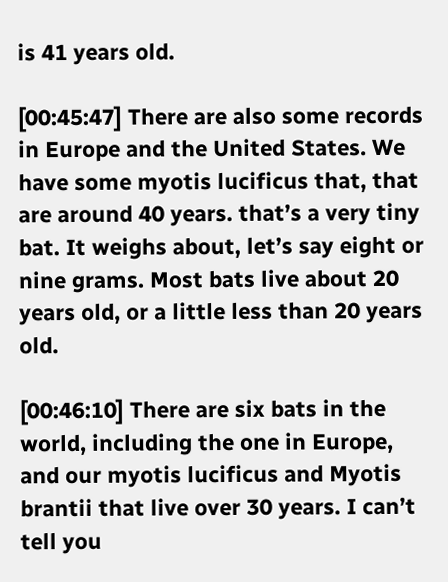is 41 years old.

[00:45:47] There are also some records in Europe and the United States. We have some myotis lucificus that, that are around 40 years. that’s a very tiny bat. It weighs about, let’s say eight or nine grams. Most bats live about 20 years old, or a little less than 20 years old.

[00:46:10] There are six bats in the world, including the one in Europe, and our myotis lucificus and Myotis brantii that live over 30 years. I can’t tell you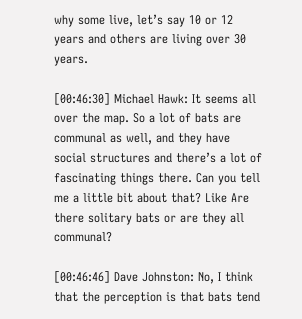why some live, let’s say 10 or 12 years and others are living over 30 years.

[00:46:30] Michael Hawk: It seems all over the map. So a lot of bats are communal as well, and they have social structures and there’s a lot of fascinating things there. Can you tell me a little bit about that? Like Are there solitary bats or are they all communal?

[00:46:46] Dave Johnston: No, I think that the perception is that bats tend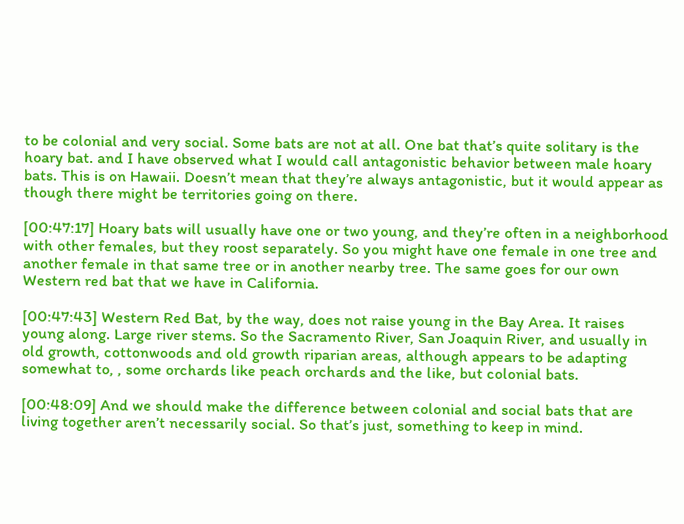to be colonial and very social. Some bats are not at all. One bat that’s quite solitary is the hoary bat. and I have observed what I would call antagonistic behavior between male hoary bats. This is on Hawaii. Doesn’t mean that they’re always antagonistic, but it would appear as though there might be territories going on there.

[00:47:17] Hoary bats will usually have one or two young, and they’re often in a neighborhood with other females, but they roost separately. So you might have one female in one tree and another female in that same tree or in another nearby tree. The same goes for our own Western red bat that we have in California.

[00:47:43] Western Red Bat, by the way, does not raise young in the Bay Area. It raises young along. Large river stems. So the Sacramento River, San Joaquin River, and usually in old growth, cottonwoods and old growth riparian areas, although appears to be adapting somewhat to, , some orchards like peach orchards and the like, but colonial bats.

[00:48:09] And we should make the difference between colonial and social bats that are living together aren’t necessarily social. So that’s just, something to keep in mind.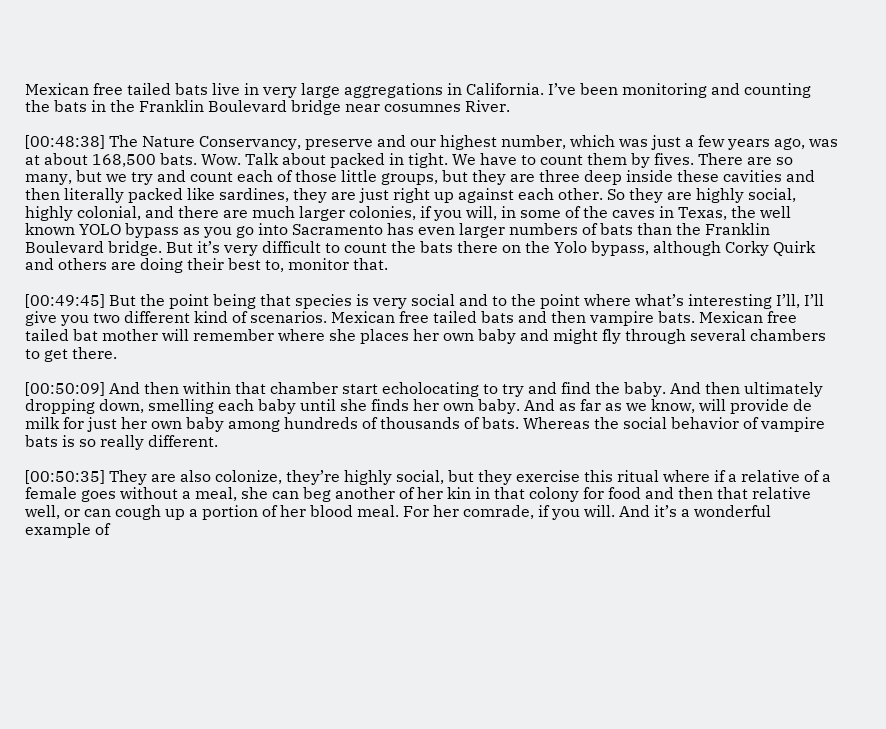Mexican free tailed bats live in very large aggregations in California. I’ve been monitoring and counting the bats in the Franklin Boulevard bridge near cosumnes River.

[00:48:38] The Nature Conservancy, preserve and our highest number, which was just a few years ago, was at about 168,500 bats. Wow. Talk about packed in tight. We have to count them by fives. There are so many, but we try and count each of those little groups, but they are three deep inside these cavities and then literally packed like sardines, they are just right up against each other. So they are highly social, highly colonial, and there are much larger colonies, if you will, in some of the caves in Texas, the well known YOLO bypass as you go into Sacramento has even larger numbers of bats than the Franklin Boulevard bridge. But it’s very difficult to count the bats there on the Yolo bypass, although Corky Quirk and others are doing their best to, monitor that.

[00:49:45] But the point being that species is very social and to the point where what’s interesting I’ll, I’ll give you two different kind of scenarios. Mexican free tailed bats and then vampire bats. Mexican free tailed bat mother will remember where she places her own baby and might fly through several chambers to get there.

[00:50:09] And then within that chamber start echolocating to try and find the baby. And then ultimately dropping down, smelling each baby until she finds her own baby. And as far as we know, will provide de milk for just her own baby among hundreds of thousands of bats. Whereas the social behavior of vampire bats is so really different.

[00:50:35] They are also colonize, they’re highly social, but they exercise this ritual where if a relative of a female goes without a meal, she can beg another of her kin in that colony for food and then that relative well, or can cough up a portion of her blood meal. For her comrade, if you will. And it’s a wonderful example of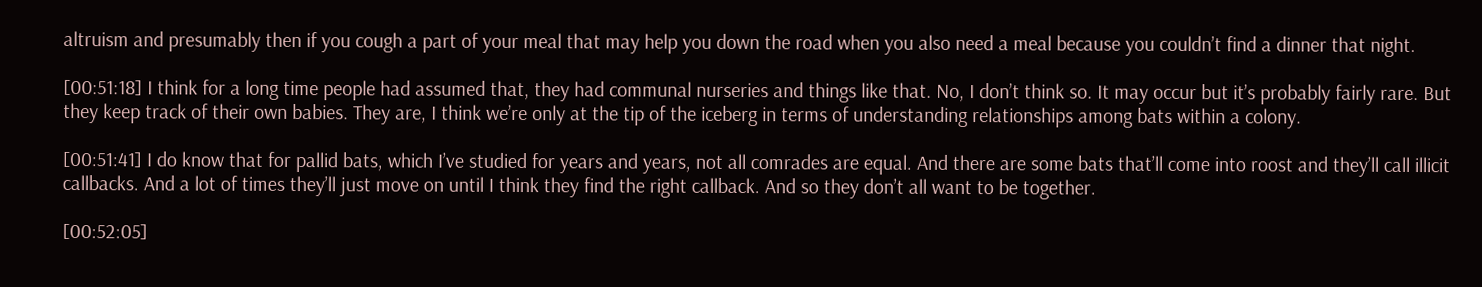altruism and presumably then if you cough a part of your meal that may help you down the road when you also need a meal because you couldn’t find a dinner that night.

[00:51:18] I think for a long time people had assumed that, they had communal nurseries and things like that. No, I don’t think so. It may occur but it’s probably fairly rare. But they keep track of their own babies. They are, I think we’re only at the tip of the iceberg in terms of understanding relationships among bats within a colony.

[00:51:41] I do know that for pallid bats, which I’ve studied for years and years, not all comrades are equal. And there are some bats that’ll come into roost and they’ll call illicit callbacks. And a lot of times they’ll just move on until I think they find the right callback. And so they don’t all want to be together.

[00:52:05]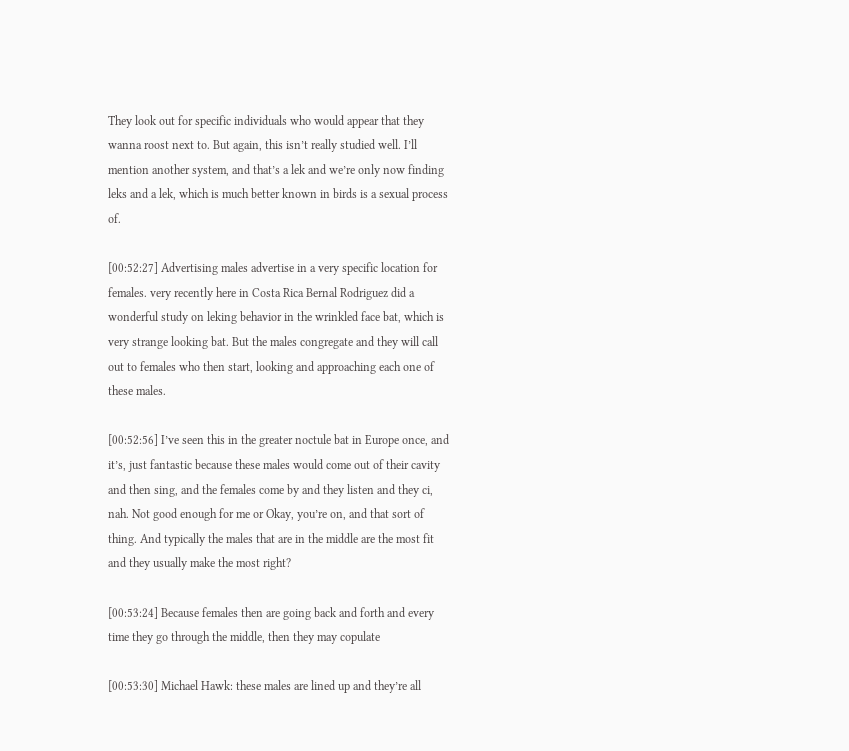They look out for specific individuals who would appear that they wanna roost next to. But again, this isn’t really studied well. I’ll mention another system, and that’s a lek and we’re only now finding leks and a lek, which is much better known in birds is a sexual process of.

[00:52:27] Advertising males advertise in a very specific location for females. very recently here in Costa Rica Bernal Rodriguez did a wonderful study on leking behavior in the wrinkled face bat, which is very strange looking bat. But the males congregate and they will call out to females who then start, looking and approaching each one of these males.

[00:52:56] I’ve seen this in the greater noctule bat in Europe once, and it’s, just fantastic because these males would come out of their cavity and then sing, and the females come by and they listen and they ci, nah. Not good enough for me or Okay, you’re on, and that sort of thing. And typically the males that are in the middle are the most fit and they usually make the most right?

[00:53:24] Because females then are going back and forth and every time they go through the middle, then they may copulate

[00:53:30] Michael Hawk: these males are lined up and they’re all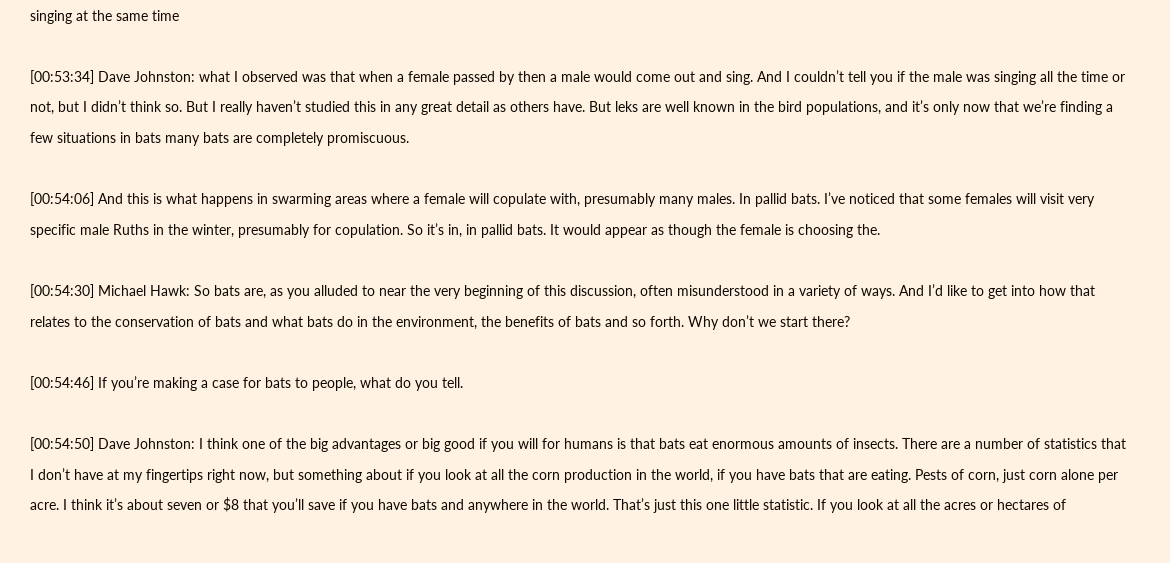singing at the same time

[00:53:34] Dave Johnston: what I observed was that when a female passed by then a male would come out and sing. And I couldn’t tell you if the male was singing all the time or not, but I didn’t think so. But I really haven’t studied this in any great detail as others have. But leks are well known in the bird populations, and it’s only now that we’re finding a few situations in bats many bats are completely promiscuous.

[00:54:06] And this is what happens in swarming areas where a female will copulate with, presumably many males. In pallid bats. I’ve noticed that some females will visit very specific male Ruths in the winter, presumably for copulation. So it’s in, in pallid bats. It would appear as though the female is choosing the.

[00:54:30] Michael Hawk: So bats are, as you alluded to near the very beginning of this discussion, often misunderstood in a variety of ways. And I’d like to get into how that relates to the conservation of bats and what bats do in the environment, the benefits of bats and so forth. Why don’t we start there?

[00:54:46] If you’re making a case for bats to people, what do you tell.

[00:54:50] Dave Johnston: I think one of the big advantages or big good if you will for humans is that bats eat enormous amounts of insects. There are a number of statistics that I don’t have at my fingertips right now, but something about if you look at all the corn production in the world, if you have bats that are eating. Pests of corn, just corn alone per acre. I think it’s about seven or $8 that you’ll save if you have bats and anywhere in the world. That’s just this one little statistic. If you look at all the acres or hectares of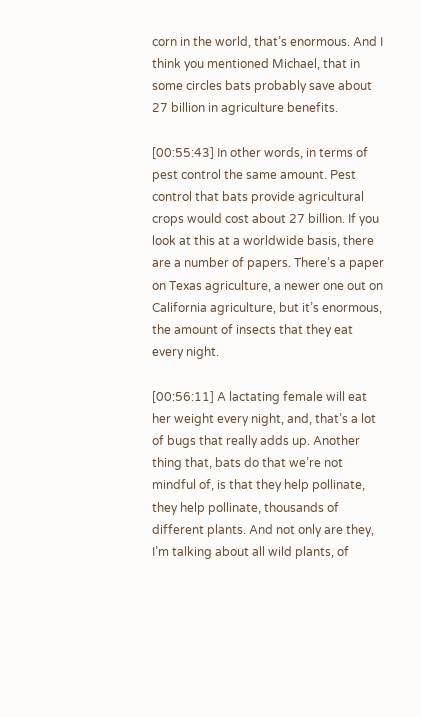corn in the world, that’s enormous. And I think you mentioned Michael, that in some circles bats probably save about 27 billion in agriculture benefits.

[00:55:43] In other words, in terms of pest control the same amount. Pest control that bats provide agricultural crops would cost about 27 billion. If you look at this at a worldwide basis, there are a number of papers. There’s a paper on Texas agriculture, a newer one out on California agriculture, but it’s enormous, the amount of insects that they eat every night.

[00:56:11] A lactating female will eat her weight every night, and, that’s a lot of bugs that really adds up. Another thing that, bats do that we’re not mindful of, is that they help pollinate, they help pollinate, thousands of different plants. And not only are they, I’m talking about all wild plants, of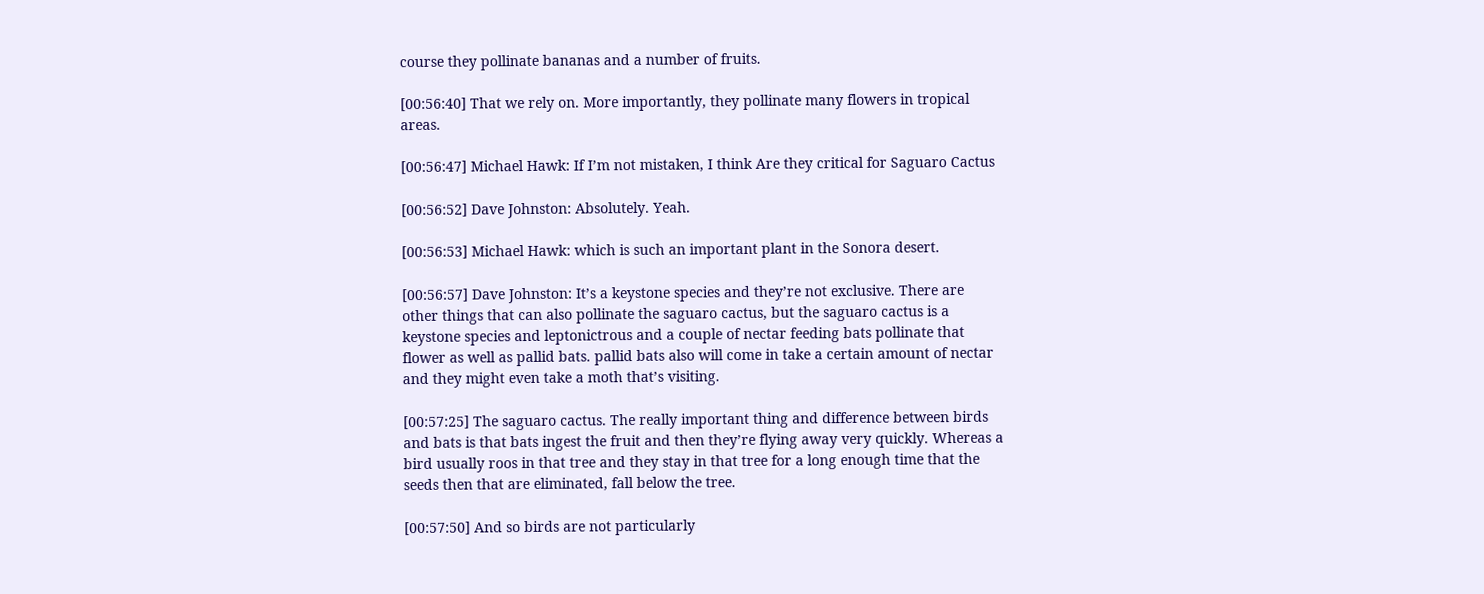course they pollinate bananas and a number of fruits.

[00:56:40] That we rely on. More importantly, they pollinate many flowers in tropical areas.

[00:56:47] Michael Hawk: If I’m not mistaken, I think Are they critical for Saguaro Cactus

[00:56:52] Dave Johnston: Absolutely. Yeah.

[00:56:53] Michael Hawk: which is such an important plant in the Sonora desert.

[00:56:57] Dave Johnston: It’s a keystone species and they’re not exclusive. There are other things that can also pollinate the saguaro cactus, but the saguaro cactus is a keystone species and leptonictrous and a couple of nectar feeding bats pollinate that flower as well as pallid bats. pallid bats also will come in take a certain amount of nectar and they might even take a moth that’s visiting.

[00:57:25] The saguaro cactus. The really important thing and difference between birds and bats is that bats ingest the fruit and then they’re flying away very quickly. Whereas a bird usually roos in that tree and they stay in that tree for a long enough time that the seeds then that are eliminated, fall below the tree.

[00:57:50] And so birds are not particularly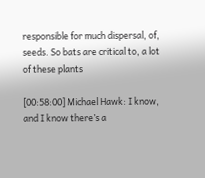responsible for much dispersal, of, seeds. So bats are critical to, a lot of these plants

[00:58:00] Michael Hawk: I know, and I know there’s a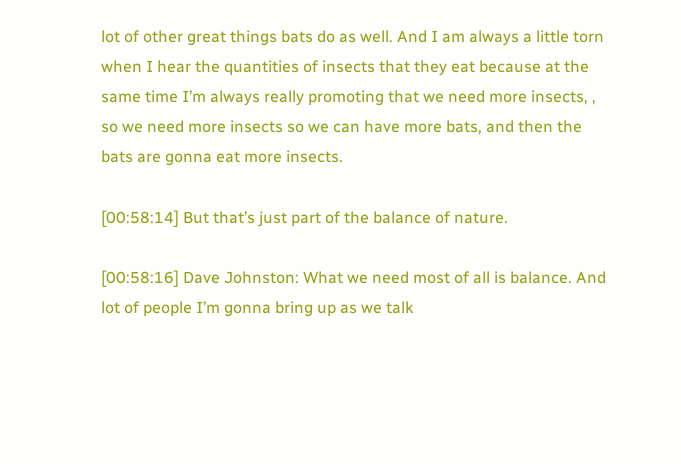lot of other great things bats do as well. And I am always a little torn when I hear the quantities of insects that they eat because at the same time I’m always really promoting that we need more insects, , so we need more insects so we can have more bats, and then the bats are gonna eat more insects.

[00:58:14] But that’s just part of the balance of nature.

[00:58:16] Dave Johnston: What we need most of all is balance. And lot of people I’m gonna bring up as we talk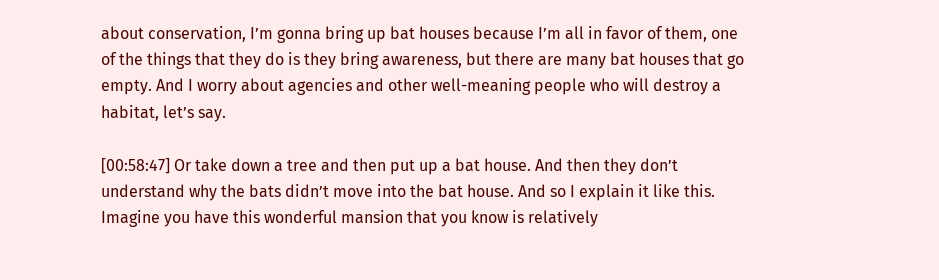about conservation, I’m gonna bring up bat houses because I’m all in favor of them, one of the things that they do is they bring awareness, but there are many bat houses that go empty. And I worry about agencies and other well-meaning people who will destroy a habitat, let’s say.

[00:58:47] Or take down a tree and then put up a bat house. And then they don’t understand why the bats didn’t move into the bat house. And so I explain it like this. Imagine you have this wonderful mansion that you know is relatively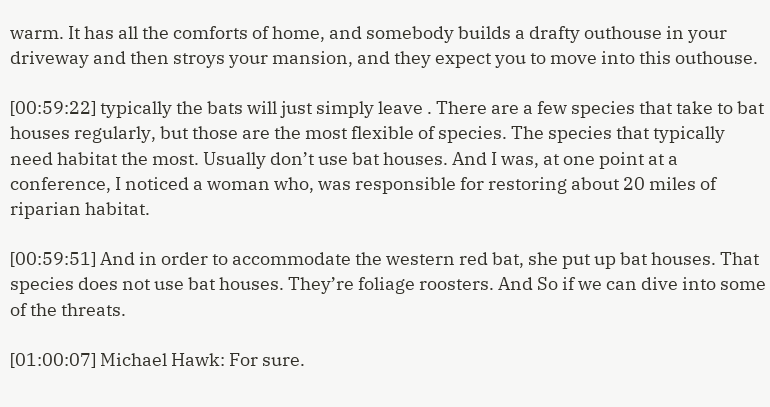warm. It has all the comforts of home, and somebody builds a drafty outhouse in your driveway and then stroys your mansion, and they expect you to move into this outhouse.

[00:59:22] typically the bats will just simply leave . There are a few species that take to bat houses regularly, but those are the most flexible of species. The species that typically need habitat the most. Usually don’t use bat houses. And I was, at one point at a conference, I noticed a woman who, was responsible for restoring about 20 miles of riparian habitat.

[00:59:51] And in order to accommodate the western red bat, she put up bat houses. That species does not use bat houses. They’re foliage roosters. And So if we can dive into some of the threats.

[01:00:07] Michael Hawk: For sure.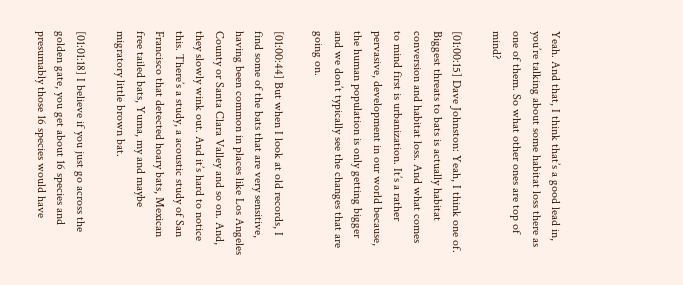Yeah. And that, I think that’s a good lead in, you’re talking about some habitat loss there as one of them. So what other ones are top of mind?

[01:00:15] Dave Johnston: Yeah, I think one of. Biggest threats to bats is actually habitat conversion and habitat loss. And what comes to mind first is urbanization. It’s a rather pervasive, development in our world because, the human population is only getting bigger and we don’t typically see the changes that are going on.

[01:00:44] But when I look at old records, I find some of the bats that are very sensitive, having been common in places like Los Angeles County or Santa Clara Valley and so on. And, they slowly wink out. And it’s hard to notice this. There’s a study, a acoustic study of San Francisco that detected hoary bats, Mexican free tailed bats, Yuma, my and maybe migratory little brown bat.

[01:01:18] I believe if you just go across the golden gate, you get about 16 species and presumably those 16 species would have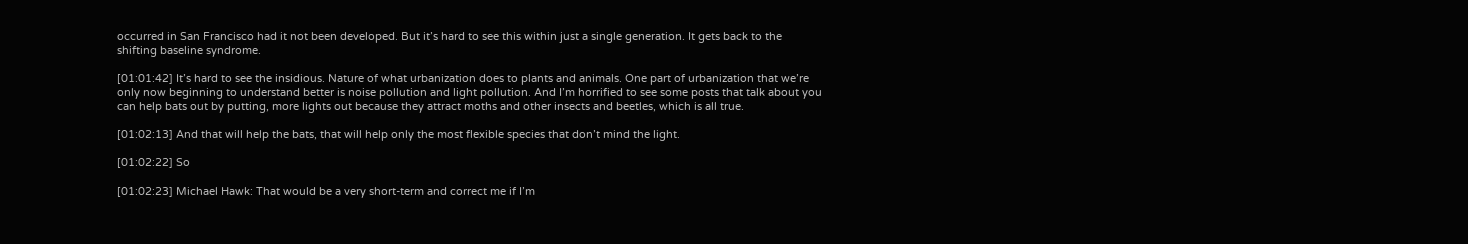occurred in San Francisco had it not been developed. But it’s hard to see this within just a single generation. It gets back to the shifting baseline syndrome.

[01:01:42] It’s hard to see the insidious. Nature of what urbanization does to plants and animals. One part of urbanization that we’re only now beginning to understand better is noise pollution and light pollution. And I’m horrified to see some posts that talk about you can help bats out by putting, more lights out because they attract moths and other insects and beetles, which is all true.

[01:02:13] And that will help the bats, that will help only the most flexible species that don’t mind the light.

[01:02:22] So

[01:02:23] Michael Hawk: That would be a very short-term and correct me if I’m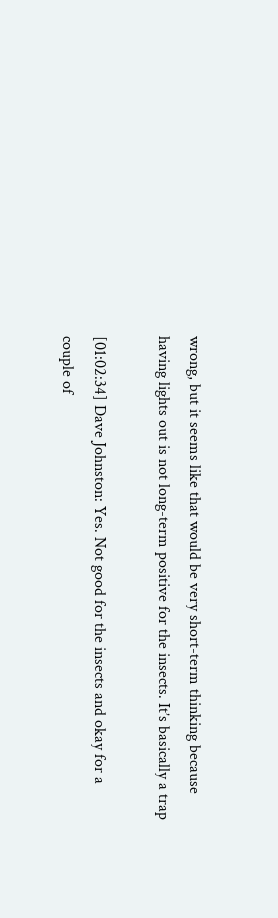wrong, but it seems like that would be very short-term thinking because having lights out is not long-term positive for the insects. It’s basically a trap

[01:02:34] Dave Johnston: Yes. Not good for the insects and okay for a couple of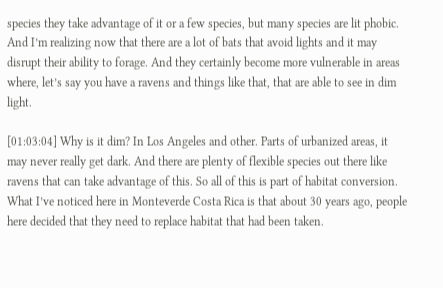species they take advantage of it or a few species, but many species are lit phobic. And I’m realizing now that there are a lot of bats that avoid lights and it may disrupt their ability to forage. And they certainly become more vulnerable in areas where, let’s say you have a ravens and things like that, that are able to see in dim light.

[01:03:04] Why is it dim? In Los Angeles and other. Parts of urbanized areas, it may never really get dark. And there are plenty of flexible species out there like ravens that can take advantage of this. So all of this is part of habitat conversion. What I’ve noticed here in Monteverde Costa Rica is that about 30 years ago, people here decided that they need to replace habitat that had been taken.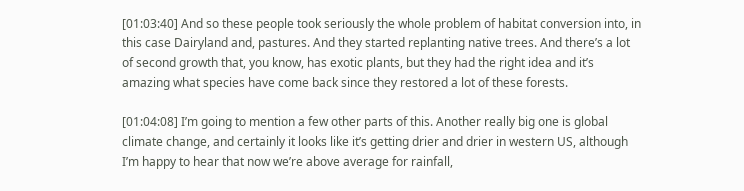[01:03:40] And so these people took seriously the whole problem of habitat conversion into, in this case Dairyland and, pastures. And they started replanting native trees. And there’s a lot of second growth that, you know, has exotic plants, but they had the right idea and it’s amazing what species have come back since they restored a lot of these forests.

[01:04:08] I’m going to mention a few other parts of this. Another really big one is global climate change, and certainly it looks like it’s getting drier and drier in western US, although I’m happy to hear that now we’re above average for rainfall,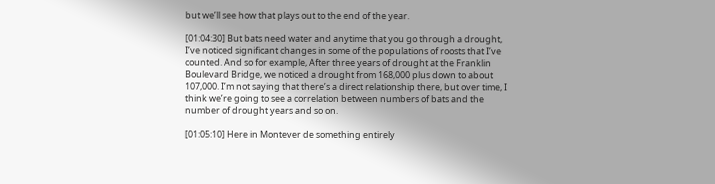but we’ll see how that plays out to the end of the year.

[01:04:30] But bats need water and anytime that you go through a drought, I’ve noticed significant changes in some of the populations of roosts that I’ve counted. And so for example, After three years of drought at the Franklin Boulevard Bridge, we noticed a drought from 168,000 plus down to about 107,000. I’m not saying that there’s a direct relationship there, but over time, I think we’re going to see a correlation between numbers of bats and the number of drought years and so on.

[01:05:10] Here in Montever de something entirely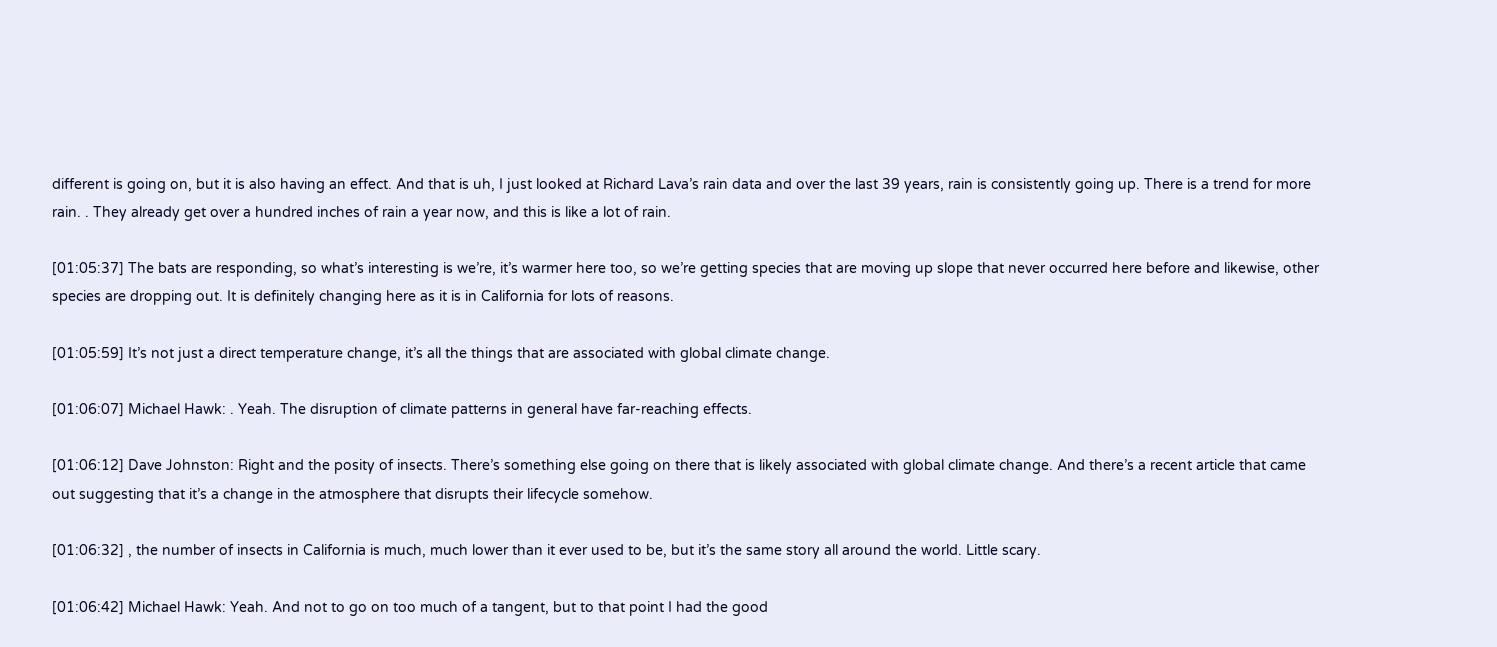different is going on, but it is also having an effect. And that is uh, I just looked at Richard Lava’s rain data and over the last 39 years, rain is consistently going up. There is a trend for more rain. . They already get over a hundred inches of rain a year now, and this is like a lot of rain.

[01:05:37] The bats are responding, so what’s interesting is we’re, it’s warmer here too, so we’re getting species that are moving up slope that never occurred here before and likewise, other species are dropping out. It is definitely changing here as it is in California for lots of reasons.

[01:05:59] It’s not just a direct temperature change, it’s all the things that are associated with global climate change.

[01:06:07] Michael Hawk: . Yeah. The disruption of climate patterns in general have far-reaching effects.

[01:06:12] Dave Johnston: Right and the posity of insects. There’s something else going on there that is likely associated with global climate change. And there’s a recent article that came out suggesting that it’s a change in the atmosphere that disrupts their lifecycle somehow.

[01:06:32] , the number of insects in California is much, much lower than it ever used to be, but it’s the same story all around the world. Little scary.

[01:06:42] Michael Hawk: Yeah. And not to go on too much of a tangent, but to that point I had the good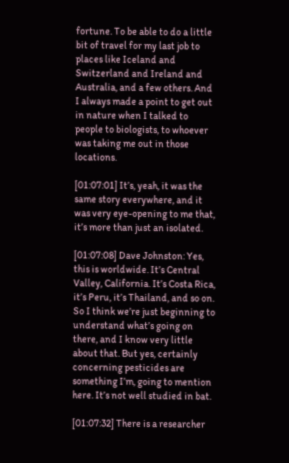fortune. To be able to do a little bit of travel for my last job to places like Iceland and Switzerland and Ireland and Australia, and a few others. And I always made a point to get out in nature when I talked to people to biologists, to whoever was taking me out in those locations.

[01:07:01] It’s, yeah, it was the same story everywhere, and it was very eye-opening to me that, it’s more than just an isolated.

[01:07:08] Dave Johnston: Yes, this is worldwide. It’s Central Valley, California. It’s Costa Rica, it’s Peru, it’s Thailand, and so on. So I think we’re just beginning to understand what’s going on there, and I know very little about that. But yes, certainly concerning pesticides are something I’m, going to mention here. It’s not well studied in bat.

[01:07:32] There is a researcher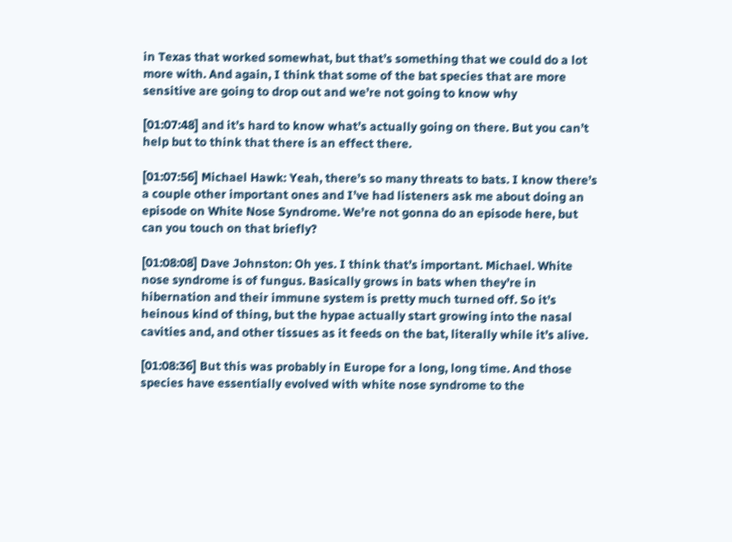in Texas that worked somewhat, but that’s something that we could do a lot more with. And again, I think that some of the bat species that are more sensitive are going to drop out and we’re not going to know why

[01:07:48] and it’s hard to know what’s actually going on there. But you can’t help but to think that there is an effect there.

[01:07:56] Michael Hawk: Yeah, there’s so many threats to bats. I know there’s a couple other important ones and I’ve had listeners ask me about doing an episode on White Nose Syndrome. We’re not gonna do an episode here, but can you touch on that briefly?

[01:08:08] Dave Johnston: Oh yes. I think that’s important. Michael. White nose syndrome is of fungus. Basically grows in bats when they’re in hibernation and their immune system is pretty much turned off. So it’s heinous kind of thing, but the hypae actually start growing into the nasal cavities and, and other tissues as it feeds on the bat, literally while it’s alive.

[01:08:36] But this was probably in Europe for a long, long time. And those species have essentially evolved with white nose syndrome to the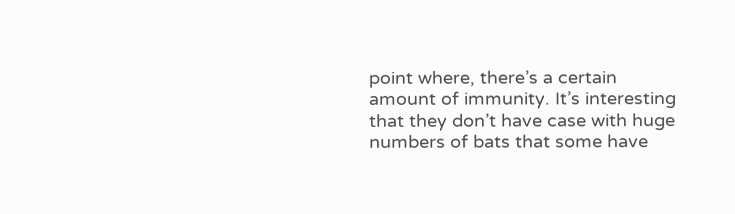point where, there’s a certain amount of immunity. It’s interesting that they don’t have case with huge numbers of bats that some have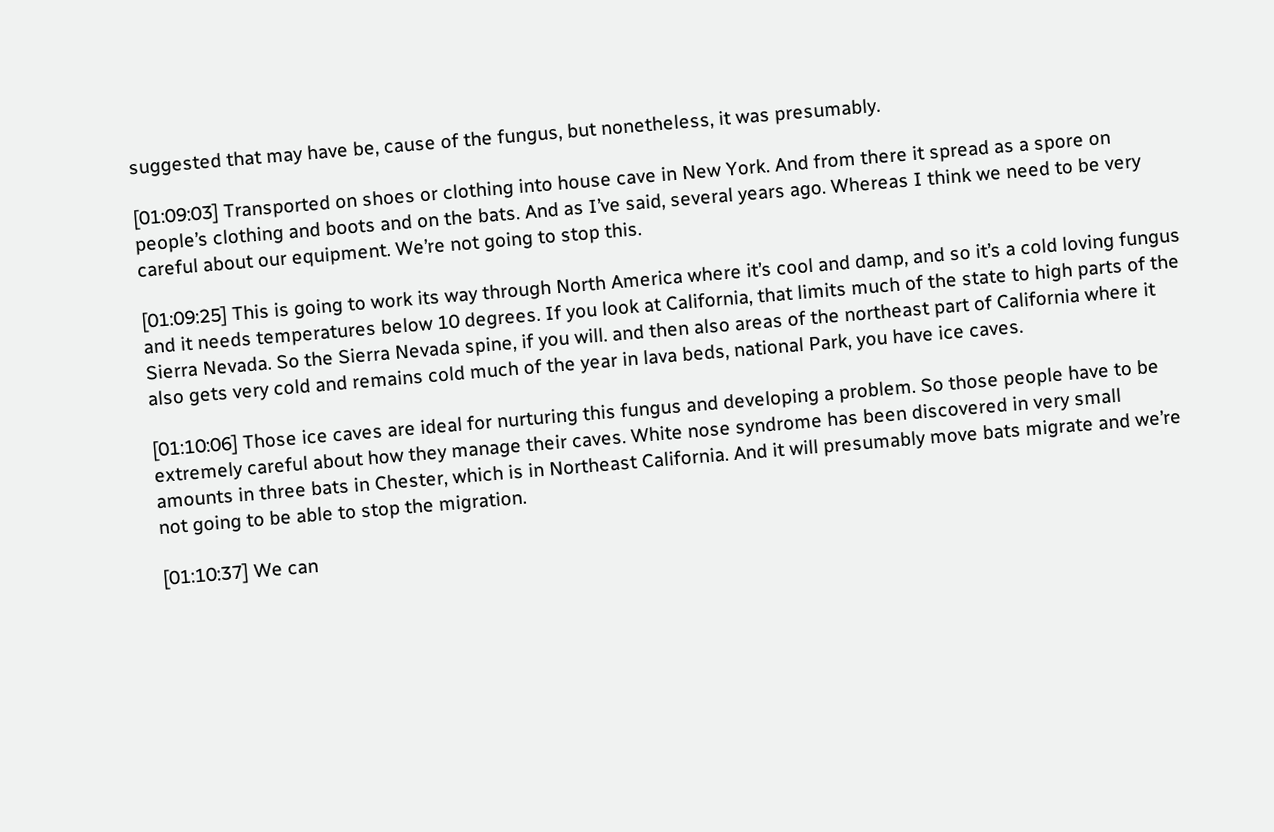suggested that may have be, cause of the fungus, but nonetheless, it was presumably.

[01:09:03] Transported on shoes or clothing into house cave in New York. And from there it spread as a spore on people’s clothing and boots and on the bats. And as I’ve said, several years ago. Whereas I think we need to be very careful about our equipment. We’re not going to stop this.

[01:09:25] This is going to work its way through North America where it’s cool and damp, and so it’s a cold loving fungus and it needs temperatures below 10 degrees. If you look at California, that limits much of the state to high parts of the Sierra Nevada. So the Sierra Nevada spine, if you will. and then also areas of the northeast part of California where it also gets very cold and remains cold much of the year in lava beds, national Park, you have ice caves.

[01:10:06] Those ice caves are ideal for nurturing this fungus and developing a problem. So those people have to be extremely careful about how they manage their caves. White nose syndrome has been discovered in very small amounts in three bats in Chester, which is in Northeast California. And it will presumably move bats migrate and we’re not going to be able to stop the migration.

[01:10:37] We can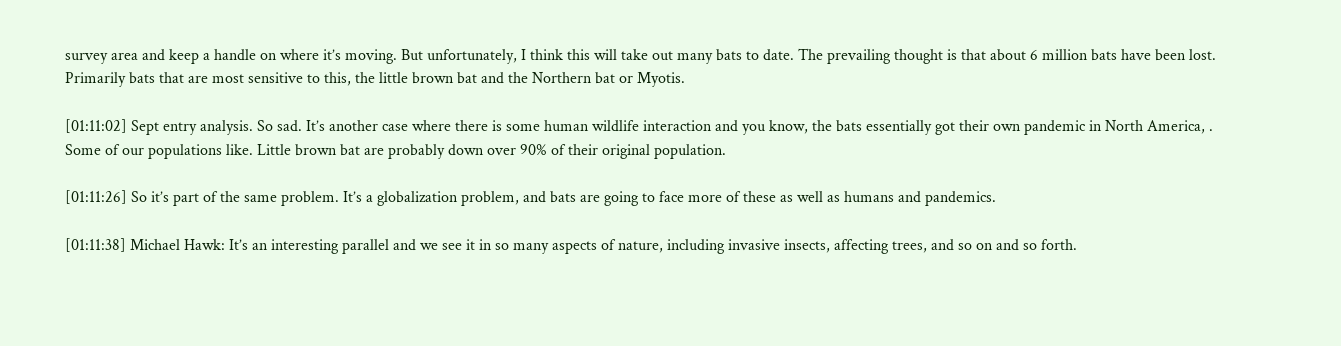survey area and keep a handle on where it’s moving. But unfortunately, I think this will take out many bats to date. The prevailing thought is that about 6 million bats have been lost. Primarily bats that are most sensitive to this, the little brown bat and the Northern bat or Myotis.

[01:11:02] Sept entry analysis. So sad. It’s another case where there is some human wildlife interaction and you know, the bats essentially got their own pandemic in North America, . Some of our populations like. Little brown bat are probably down over 90% of their original population.

[01:11:26] So it’s part of the same problem. It’s a globalization problem, and bats are going to face more of these as well as humans and pandemics.

[01:11:38] Michael Hawk: It’s an interesting parallel and we see it in so many aspects of nature, including invasive insects, affecting trees, and so on and so forth.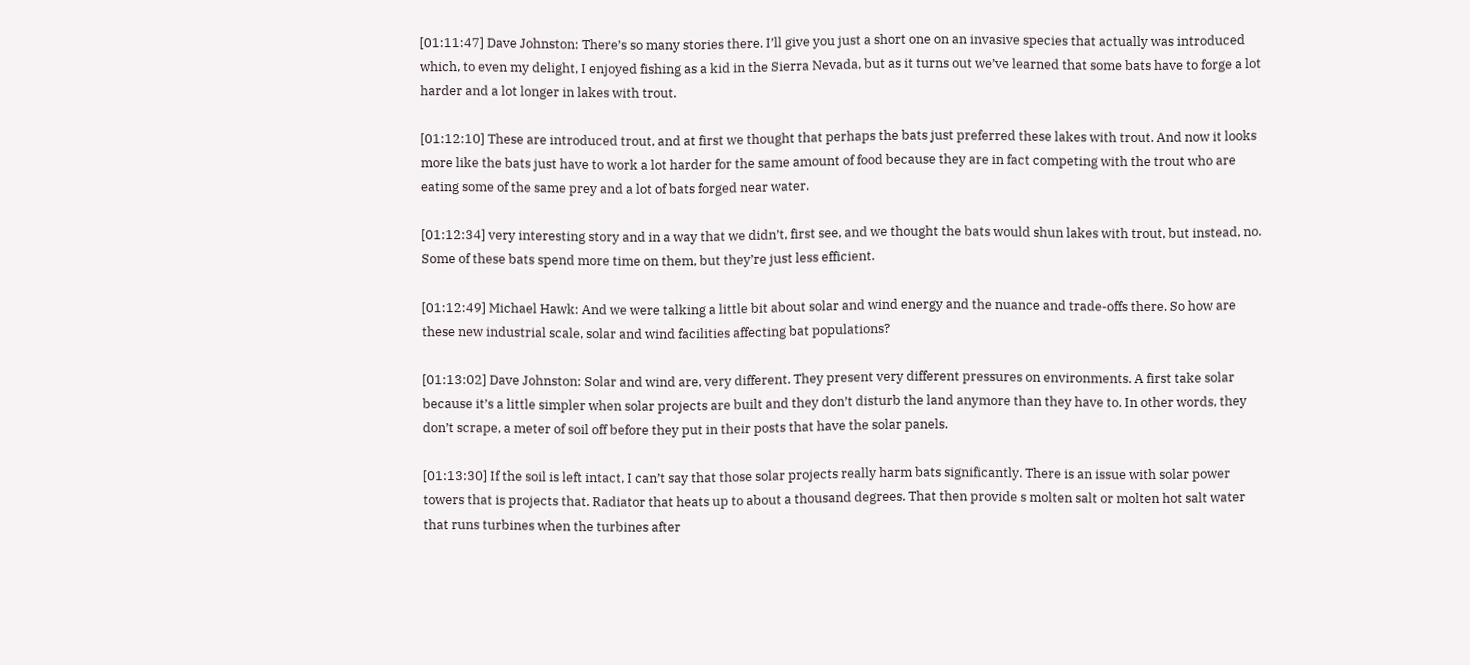[01:11:47] Dave Johnston: There’s so many stories there. I’ll give you just a short one on an invasive species that actually was introduced which, to even my delight, I enjoyed fishing as a kid in the Sierra Nevada, but as it turns out we’ve learned that some bats have to forge a lot harder and a lot longer in lakes with trout.

[01:12:10] These are introduced trout, and at first we thought that perhaps the bats just preferred these lakes with trout. And now it looks more like the bats just have to work a lot harder for the same amount of food because they are in fact competing with the trout who are eating some of the same prey and a lot of bats forged near water.

[01:12:34] very interesting story and in a way that we didn’t, first see, and we thought the bats would shun lakes with trout, but instead, no. Some of these bats spend more time on them, but they’re just less efficient.

[01:12:49] Michael Hawk: And we were talking a little bit about solar and wind energy and the nuance and trade-offs there. So how are these new industrial scale, solar and wind facilities affecting bat populations?

[01:13:02] Dave Johnston: Solar and wind are, very different. They present very different pressures on environments. A first take solar because it’s a little simpler when solar projects are built and they don’t disturb the land anymore than they have to. In other words, they don’t scrape, a meter of soil off before they put in their posts that have the solar panels.

[01:13:30] If the soil is left intact, I can’t say that those solar projects really harm bats significantly. There is an issue with solar power towers that is projects that. Radiator that heats up to about a thousand degrees. That then provide s molten salt or molten hot salt water that runs turbines when the turbines after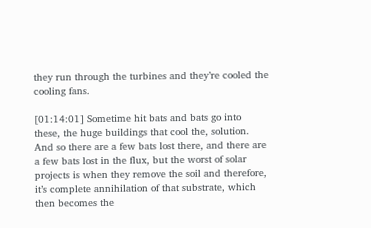they run through the turbines and they’re cooled the cooling fans.

[01:14:01] Sometime hit bats and bats go into these, the huge buildings that cool the, solution. And so there are a few bats lost there, and there are a few bats lost in the flux, but the worst of solar projects is when they remove the soil and therefore, it’s complete annihilation of that substrate, which then becomes the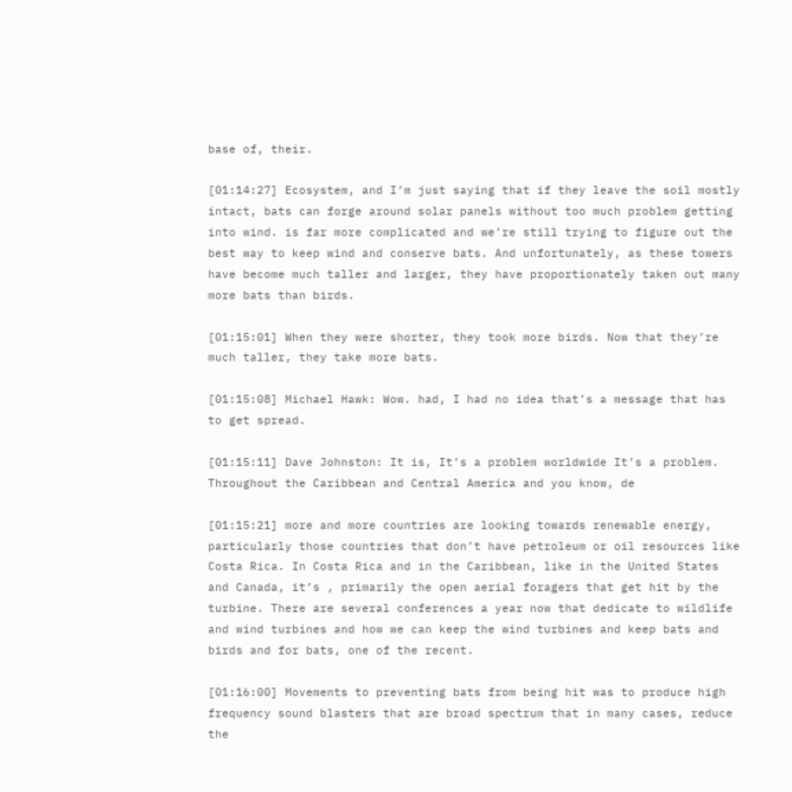base of, their.

[01:14:27] Ecosystem, and I’m just saying that if they leave the soil mostly intact, bats can forge around solar panels without too much problem getting into wind. is far more complicated and we’re still trying to figure out the best way to keep wind and conserve bats. And unfortunately, as these towers have become much taller and larger, they have proportionately taken out many more bats than birds.

[01:15:01] When they were shorter, they took more birds. Now that they’re much taller, they take more bats.

[01:15:08] Michael Hawk: Wow. had, I had no idea that’s a message that has to get spread.

[01:15:11] Dave Johnston: It is, It’s a problem worldwide It’s a problem. Throughout the Caribbean and Central America and you know, de

[01:15:21] more and more countries are looking towards renewable energy, particularly those countries that don’t have petroleum or oil resources like Costa Rica. In Costa Rica and in the Caribbean, like in the United States and Canada, it’s , primarily the open aerial foragers that get hit by the turbine. There are several conferences a year now that dedicate to wildlife and wind turbines and how we can keep the wind turbines and keep bats and birds and for bats, one of the recent.

[01:16:00] Movements to preventing bats from being hit was to produce high frequency sound blasters that are broad spectrum that in many cases, reduce the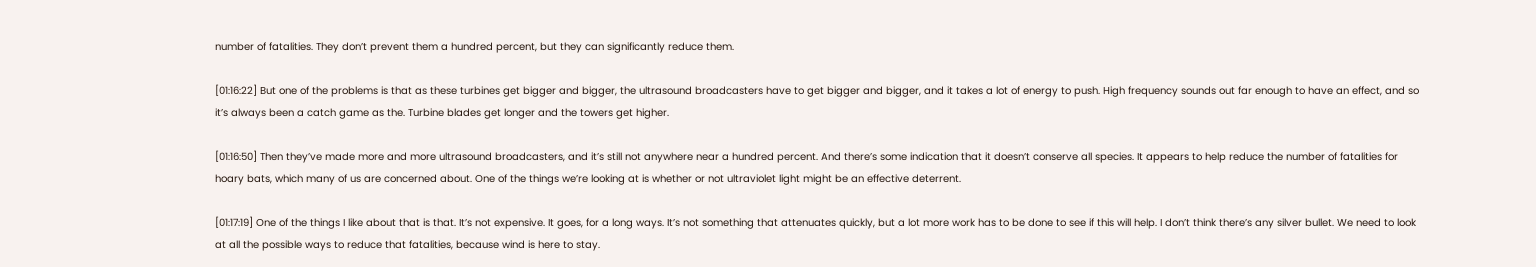number of fatalities. They don’t prevent them a hundred percent, but they can significantly reduce them.

[01:16:22] But one of the problems is that as these turbines get bigger and bigger, the ultrasound broadcasters have to get bigger and bigger, and it takes a lot of energy to push. High frequency sounds out far enough to have an effect, and so it’s always been a catch game as the. Turbine blades get longer and the towers get higher.

[01:16:50] Then they’ve made more and more ultrasound broadcasters, and it’s still not anywhere near a hundred percent. And there’s some indication that it doesn’t conserve all species. It appears to help reduce the number of fatalities for hoary bats, which many of us are concerned about. One of the things we’re looking at is whether or not ultraviolet light might be an effective deterrent.

[01:17:19] One of the things I like about that is that. It’s not expensive. It goes, for a long ways. It’s not something that attenuates quickly, but a lot more work has to be done to see if this will help. I don’t think there’s any silver bullet. We need to look at all the possible ways to reduce that fatalities, because wind is here to stay.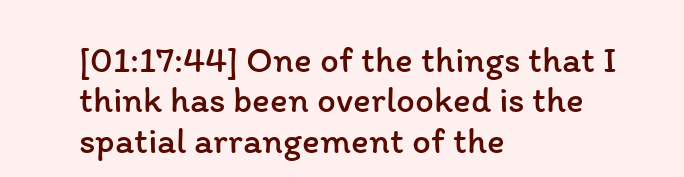[01:17:44] One of the things that I think has been overlooked is the spatial arrangement of the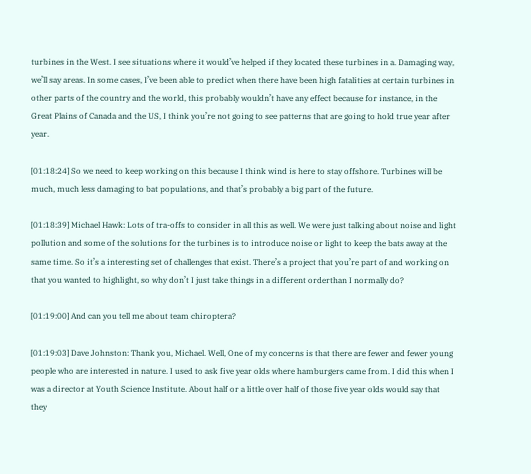turbines in the West. I see situations where it would’ve helped if they located these turbines in a. Damaging way, we’ll say areas. In some cases, I’ve been able to predict when there have been high fatalities at certain turbines in other parts of the country and the world, this probably wouldn’t have any effect because for instance, in the Great Plains of Canada and the US, I think you’re not going to see patterns that are going to hold true year after year.

[01:18:24] So we need to keep working on this because I think wind is here to stay offshore. Turbines will be much, much less damaging to bat populations, and that’s probably a big part of the future.

[01:18:39] Michael Hawk: Lots of tra-offs to consider in all this as well. We were just talking about noise and light pollution and some of the solutions for the turbines is to introduce noise or light to keep the bats away at the same time. So it’s a interesting set of challenges that exist. There’s a project that you’re part of and working on that you wanted to highlight, so why don’t I just take things in a different orderthan I normally do?

[01:19:00] And can you tell me about team chiroptera?

[01:19:03] Dave Johnston: Thank you, Michael. Well, One of my concerns is that there are fewer and fewer young people who are interested in nature. I used to ask five year olds where hamburgers came from. I did this when I was a director at Youth Science Institute. About half or a little over half of those five year olds would say that they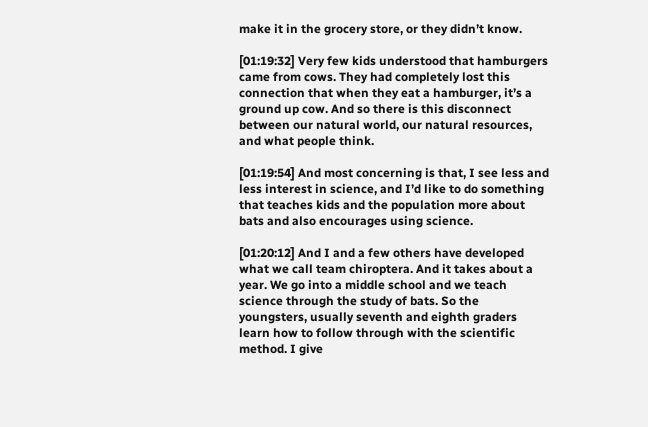make it in the grocery store, or they didn’t know.

[01:19:32] Very few kids understood that hamburgers came from cows. They had completely lost this connection that when they eat a hamburger, it’s a ground up cow. And so there is this disconnect between our natural world, our natural resources, and what people think.

[01:19:54] And most concerning is that, I see less and less interest in science, and I’d like to do something that teaches kids and the population more about bats and also encourages using science.

[01:20:12] And I and a few others have developed what we call team chiroptera. And it takes about a year. We go into a middle school and we teach science through the study of bats. So the youngsters, usually seventh and eighth graders learn how to follow through with the scientific method. I give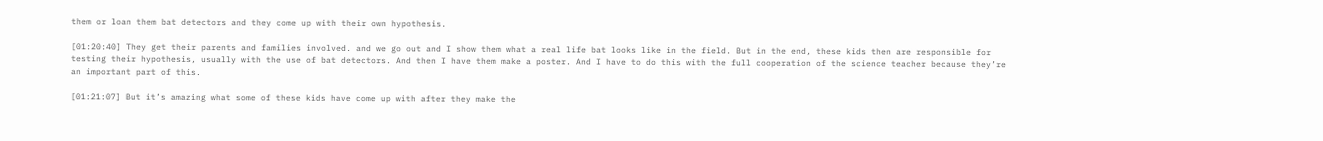them or loan them bat detectors and they come up with their own hypothesis.

[01:20:40] They get their parents and families involved. and we go out and I show them what a real life bat looks like in the field. But in the end, these kids then are responsible for testing their hypothesis, usually with the use of bat detectors. And then I have them make a poster. And I have to do this with the full cooperation of the science teacher because they’re an important part of this.

[01:21:07] But it’s amazing what some of these kids have come up with after they make the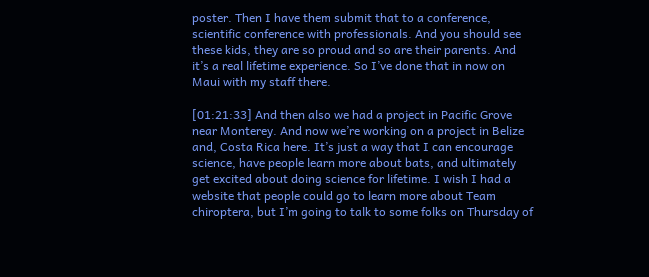poster. Then I have them submit that to a conference, scientific conference with professionals. And you should see these kids, they are so proud and so are their parents. And it’s a real lifetime experience. So I’ve done that in now on Maui with my staff there.

[01:21:33] And then also we had a project in Pacific Grove near Monterey. And now we’re working on a project in Belize and, Costa Rica here. It’s just a way that I can encourage science, have people learn more about bats, and ultimately get excited about doing science for lifetime. I wish I had a website that people could go to learn more about Team chiroptera, but I’m going to talk to some folks on Thursday of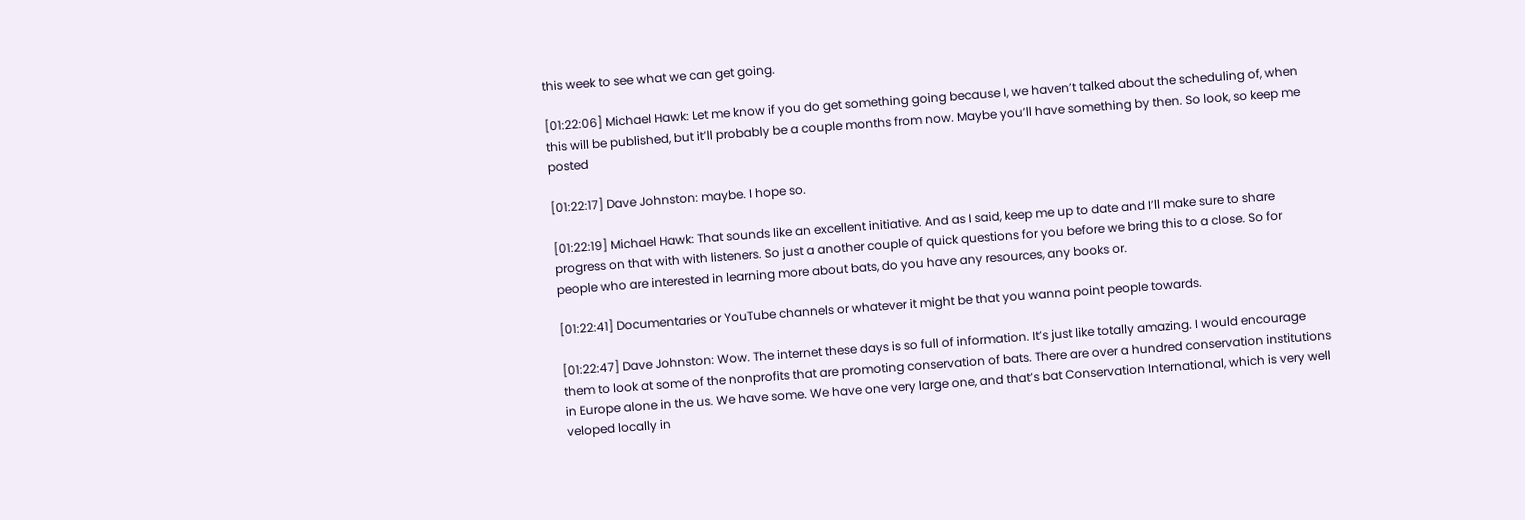this week to see what we can get going.

[01:22:06] Michael Hawk: Let me know if you do get something going because I, we haven’t talked about the scheduling of, when this will be published, but it’ll probably be a couple months from now. Maybe you’ll have something by then. So look, so keep me posted

[01:22:17] Dave Johnston: maybe. I hope so.

[01:22:19] Michael Hawk: That sounds like an excellent initiative. And as I said, keep me up to date and I’ll make sure to share progress on that with with listeners. So just a another couple of quick questions for you before we bring this to a close. So for people who are interested in learning more about bats, do you have any resources, any books or.

[01:22:41] Documentaries or YouTube channels or whatever it might be that you wanna point people towards.

[01:22:47] Dave Johnston: Wow. The internet these days is so full of information. It’s just like totally amazing. I would encourage them to look at some of the nonprofits that are promoting conservation of bats. There are over a hundred conservation institutions in Europe alone in the us. We have some. We have one very large one, and that’s bat Conservation International, which is very well veloped locally in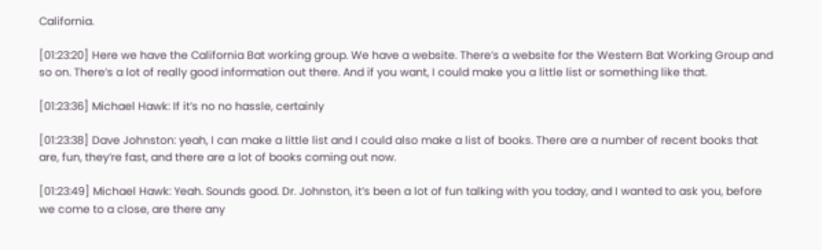California.

[01:23:20] Here we have the California Bat working group. We have a website. There’s a website for the Western Bat Working Group and so on. There’s a lot of really good information out there. And if you want, I could make you a little list or something like that.

[01:23:36] Michael Hawk: If it’s no no hassle, certainly

[01:23:38] Dave Johnston: yeah, I can make a little list and I could also make a list of books. There are a number of recent books that are, fun, they’re fast, and there are a lot of books coming out now.

[01:23:49] Michael Hawk: Yeah. Sounds good. Dr. Johnston, it’s been a lot of fun talking with you today, and I wanted to ask you, before we come to a close, are there any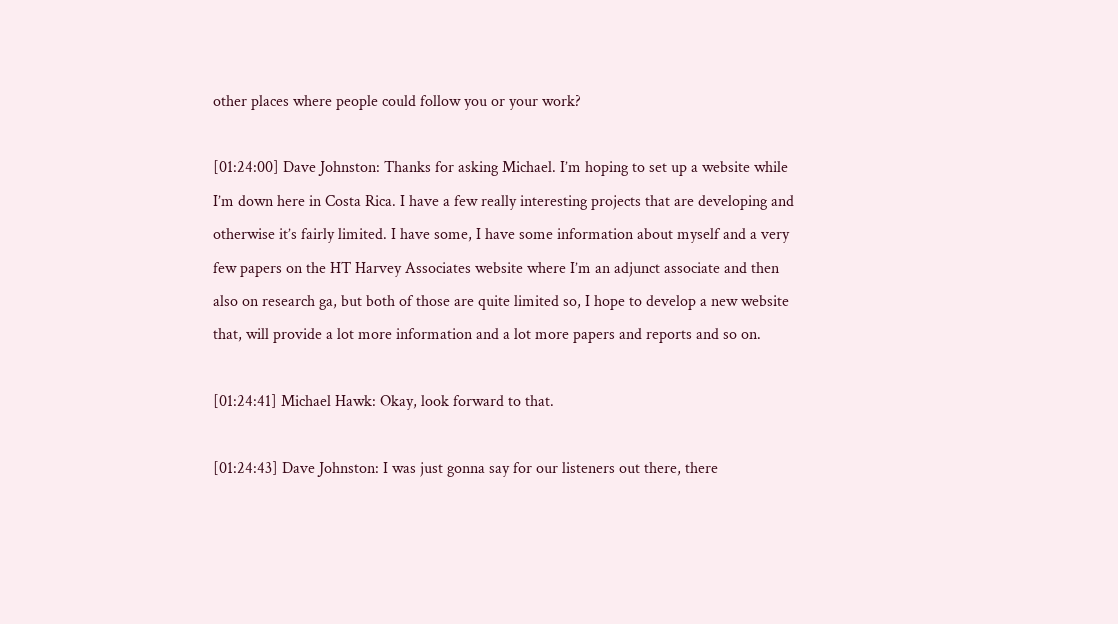other places where people could follow you or your work?

[01:24:00] Dave Johnston: Thanks for asking Michael. I’m hoping to set up a website while I’m down here in Costa Rica. I have a few really interesting projects that are developing and otherwise it’s fairly limited. I have some, I have some information about myself and a very few papers on the HT Harvey Associates website where I’m an adjunct associate and then also on research ga, but both of those are quite limited so, I hope to develop a new website that, will provide a lot more information and a lot more papers and reports and so on.

[01:24:41] Michael Hawk: Okay, look forward to that.

[01:24:43] Dave Johnston: I was just gonna say for our listeners out there, there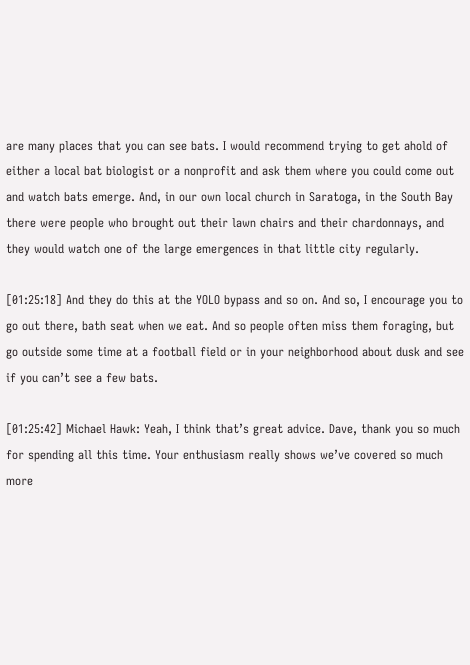are many places that you can see bats. I would recommend trying to get ahold of either a local bat biologist or a nonprofit and ask them where you could come out and watch bats emerge. And, in our own local church in Saratoga, in the South Bay there were people who brought out their lawn chairs and their chardonnays, and they would watch one of the large emergences in that little city regularly.

[01:25:18] And they do this at the YOLO bypass and so on. And so, I encourage you to go out there, bath seat when we eat. And so people often miss them foraging, but go outside some time at a football field or in your neighborhood about dusk and see if you can’t see a few bats.

[01:25:42] Michael Hawk: Yeah, I think that’s great advice. Dave, thank you so much for spending all this time. Your enthusiasm really shows we’ve covered so much more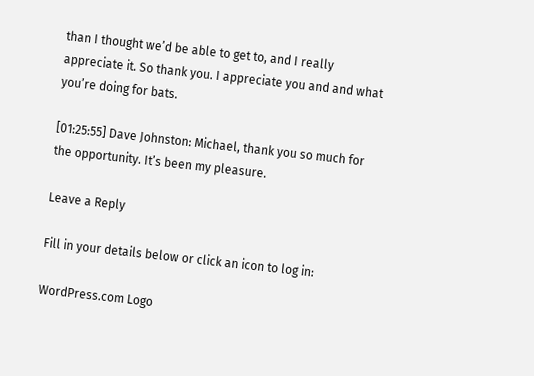than I thought we’d be able to get to, and I really appreciate it. So thank you. I appreciate you and and what you’re doing for bats.

[01:25:55] Dave Johnston: Michael, thank you so much for the opportunity. It’s been my pleasure.

Leave a Reply

Fill in your details below or click an icon to log in:

WordPress.com Logo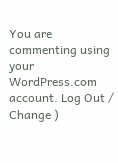You are commenting using your WordPress.com account. Log Out /  Change )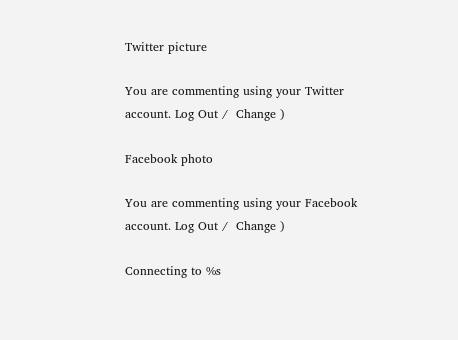Twitter picture

You are commenting using your Twitter account. Log Out /  Change )

Facebook photo

You are commenting using your Facebook account. Log Out /  Change )

Connecting to %s